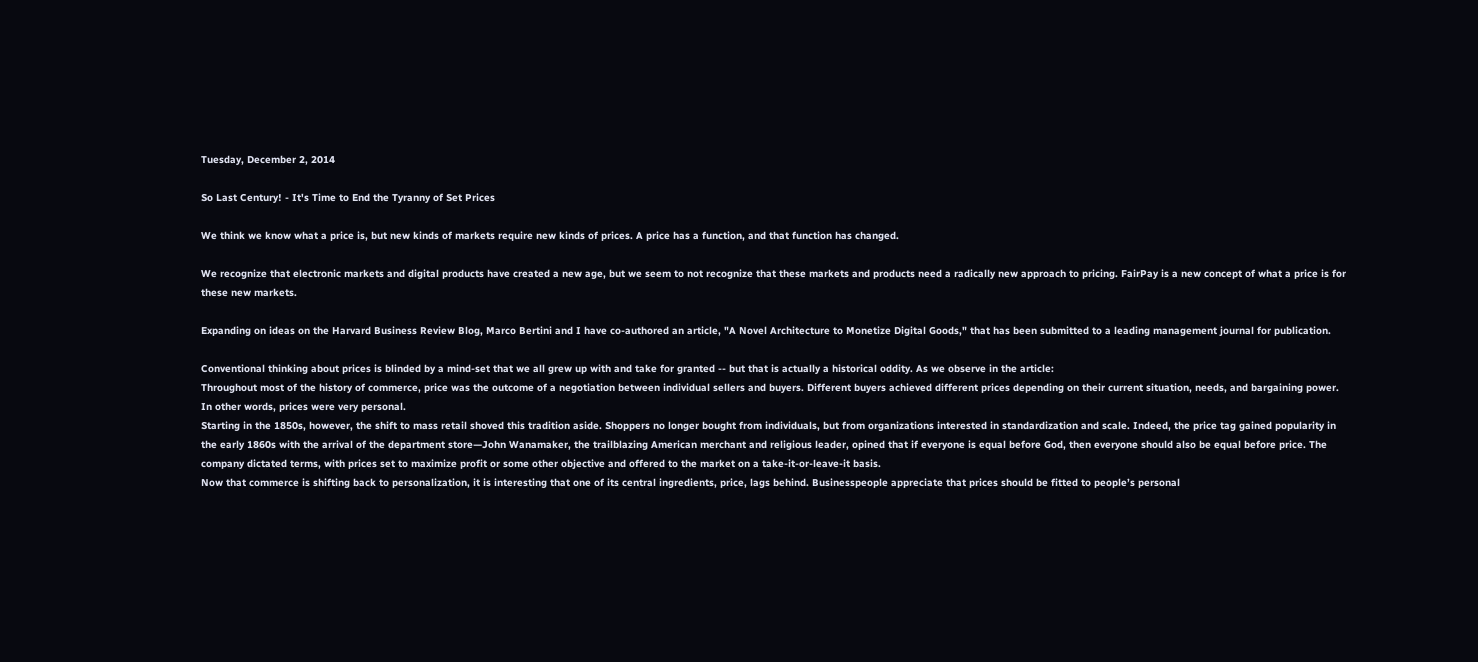Tuesday, December 2, 2014

So Last Century! - It's Time to End the Tyranny of Set Prices

We think we know what a price is, but new kinds of markets require new kinds of prices. A price has a function, and that function has changed.

We recognize that electronic markets and digital products have created a new age, but we seem to not recognize that these markets and products need a radically new approach to pricing. FairPay is a new concept of what a price is for these new markets.

Expanding on ideas on the Harvard Business Review Blog, Marco Bertini and I have co-authored an article, "A Novel Architecture to Monetize Digital Goods," that has been submitted to a leading management journal for publication.

Conventional thinking about prices is blinded by a mind-set that we all grew up with and take for granted -- but that is actually a historical oddity. As we observe in the article:
Throughout most of the history of commerce, price was the outcome of a negotiation between individual sellers and buyers. Different buyers achieved different prices depending on their current situation, needs, and bargaining power. In other words, prices were very personal.
Starting in the 1850s, however, the shift to mass retail shoved this tradition aside. Shoppers no longer bought from individuals, but from organizations interested in standardization and scale. Indeed, the price tag gained popularity in the early 1860s with the arrival of the department store—John Wanamaker, the trailblazing American merchant and religious leader, opined that if everyone is equal before God, then everyone should also be equal before price. The company dictated terms, with prices set to maximize profit or some other objective and offered to the market on a take-it-or-leave-it basis.
Now that commerce is shifting back to personalization, it is interesting that one of its central ingredients, price, lags behind. Businesspeople appreciate that prices should be fitted to people’s personal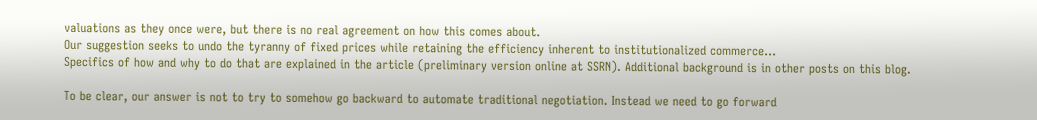valuations as they once were, but there is no real agreement on how this comes about.
Our suggestion seeks to undo the tyranny of fixed prices while retaining the efficiency inherent to institutionalized commerce...
Specifics of how and why to do that are explained in the article (preliminary version online at SSRN). Additional background is in other posts on this blog.

To be clear, our answer is not to try to somehow go backward to automate traditional negotiation. Instead we need to go forward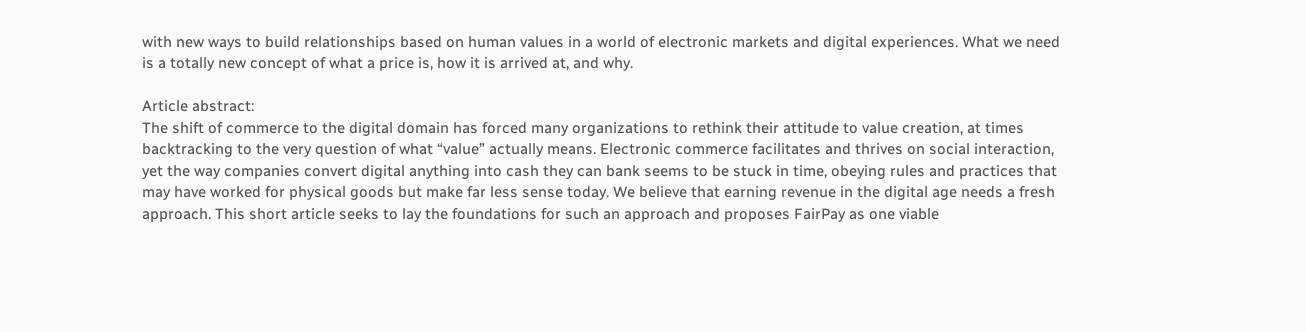with new ways to build relationships based on human values in a world of electronic markets and digital experiences. What we need is a totally new concept of what a price is, how it is arrived at, and why.

Article abstract:
The shift of commerce to the digital domain has forced many organizations to rethink their attitude to value creation, at times backtracking to the very question of what “value” actually means. Electronic commerce facilitates and thrives on social interaction, yet the way companies convert digital anything into cash they can bank seems to be stuck in time, obeying rules and practices that may have worked for physical goods but make far less sense today. We believe that earning revenue in the digital age needs a fresh approach. This short article seeks to lay the foundations for such an approach and proposes FairPay as one viable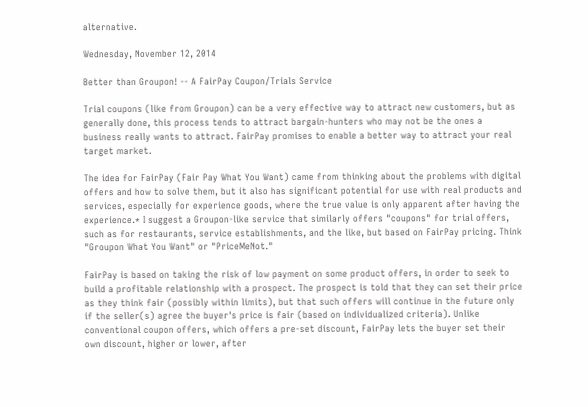alternative.

Wednesday, November 12, 2014

Better than Groupon! -- A FairPay Coupon/Trials Service

Trial coupons (like from Groupon) can be a very effective way to attract new customers, but as generally done, this process tends to attract bargain-hunters who may not be the ones a business really wants to attract. FairPay promises to enable a better way to attract your real target market.

The idea for FairPay (Fair Pay What You Want) came from thinking about the problems with digital offers and how to solve them, but it also has significant potential for use with real products and services, especially for experience goods, where the true value is only apparent after having the experience.* I suggest a Groupon-like service that similarly offers "coupons" for trial offers, such as for restaurants, service establishments, and the like, but based on FairPay pricing. Think "Groupon What You Want" or "PriceMeNot."

FairPay is based on taking the risk of low payment on some product offers, in order to seek to build a profitable relationship with a prospect. The prospect is told that they can set their price as they think fair (possibly within limits), but that such offers will continue in the future only if the seller(s) agree the buyer's price is fair (based on individualized criteria). Unlike conventional coupon offers, which offers a pre-set discount, FairPay lets the buyer set their own discount, higher or lower, after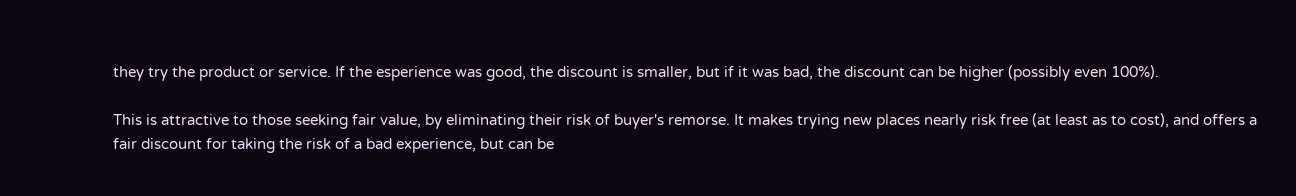they try the product or service. If the esperience was good, the discount is smaller, but if it was bad, the discount can be higher (possibly even 100%).

This is attractive to those seeking fair value, by eliminating their risk of buyer's remorse. It makes trying new places nearly risk free (at least as to cost), and offers a fair discount for taking the risk of a bad experience, but can be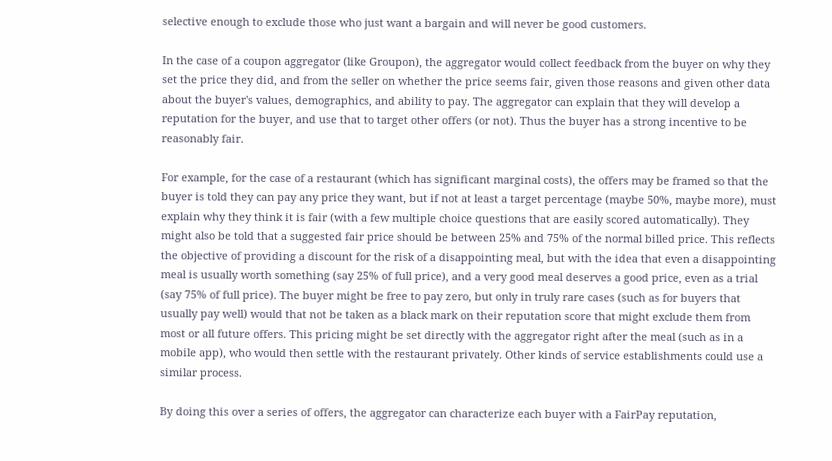selective enough to exclude those who just want a bargain and will never be good customers.

In the case of a coupon aggregator (like Groupon), the aggregator would collect feedback from the buyer on why they set the price they did, and from the seller on whether the price seems fair, given those reasons and given other data about the buyer's values, demographics, and ability to pay. The aggregator can explain that they will develop a reputation for the buyer, and use that to target other offers (or not). Thus the buyer has a strong incentive to be reasonably fair.

For example, for the case of a restaurant (which has significant marginal costs), the offers may be framed so that the buyer is told they can pay any price they want, but if not at least a target percentage (maybe 50%, maybe more), must explain why they think it is fair (with a few multiple choice questions that are easily scored automatically). They might also be told that a suggested fair price should be between 25% and 75% of the normal billed price. This reflects the objective of providing a discount for the risk of a disappointing meal, but with the idea that even a disappointing meal is usually worth something (say 25% of full price), and a very good meal deserves a good price, even as a trial (say 75% of full price). The buyer might be free to pay zero, but only in truly rare cases (such as for buyers that usually pay well) would that not be taken as a black mark on their reputation score that might exclude them from most or all future offers. This pricing might be set directly with the aggregator right after the meal (such as in a mobile app), who would then settle with the restaurant privately. Other kinds of service establishments could use a similar process.

By doing this over a series of offers, the aggregator can characterize each buyer with a FairPay reputation,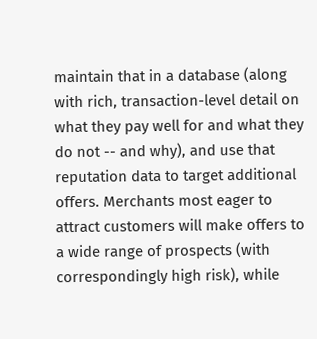maintain that in a database (along with rich, transaction-level detail on what they pay well for and what they do not -- and why), and use that reputation data to target additional offers. Merchants most eager to attract customers will make offers to a wide range of prospects (with correspondingly high risk), while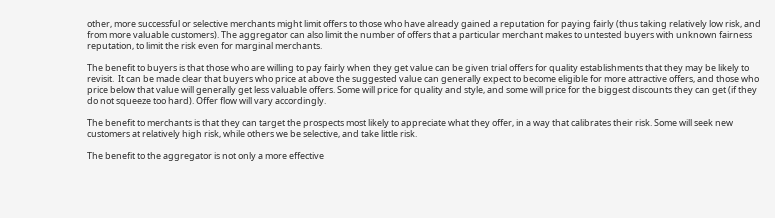other, more successful or selective merchants might limit offers to those who have already gained a reputation for paying fairly (thus taking relatively low risk, and from more valuable customers). The aggregator can also limit the number of offers that a particular merchant makes to untested buyers with unknown fairness reputation, to limit the risk even for marginal merchants.

The benefit to buyers is that those who are willing to pay fairly when they get value can be given trial offers for quality establishments that they may be likely to revisit.  It can be made clear that buyers who price at above the suggested value can generally expect to become eligible for more attractive offers, and those who price below that value will generally get less valuable offers. Some will price for quality and style, and some will price for the biggest discounts they can get (if they do not squeeze too hard). Offer flow will vary accordingly.

The benefit to merchants is that they can target the prospects most likely to appreciate what they offer, in a way that calibrates their risk. Some will seek new customers at relatively high risk, while others we be selective, and take little risk.

The benefit to the aggregator is not only a more effective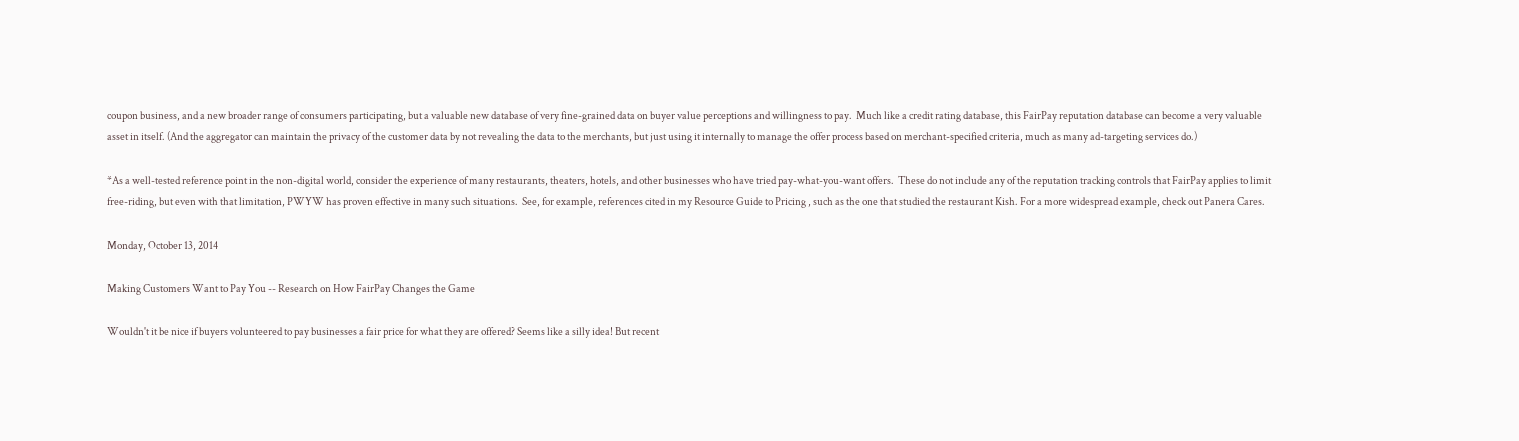coupon business, and a new broader range of consumers participating, but a valuable new database of very fine-grained data on buyer value perceptions and willingness to pay.  Much like a credit rating database, this FairPay reputation database can become a very valuable asset in itself. (And the aggregator can maintain the privacy of the customer data by not revealing the data to the merchants, but just using it internally to manage the offer process based on merchant-specified criteria, much as many ad-targeting services do.)

*As a well-tested reference point in the non-digital world, consider the experience of many restaurants, theaters, hotels, and other businesses who have tried pay-what-you-want offers.  These do not include any of the reputation tracking controls that FairPay applies to limit free-riding, but even with that limitation, PWYW has proven effective in many such situations.  See, for example, references cited in my Resource Guide to Pricing , such as the one that studied the restaurant Kish. For a more widespread example, check out Panera Cares.

Monday, October 13, 2014

Making Customers Want to Pay You -- Research on How FairPay Changes the Game

Wouldn't it be nice if buyers volunteered to pay businesses a fair price for what they are offered? Seems like a silly idea! But recent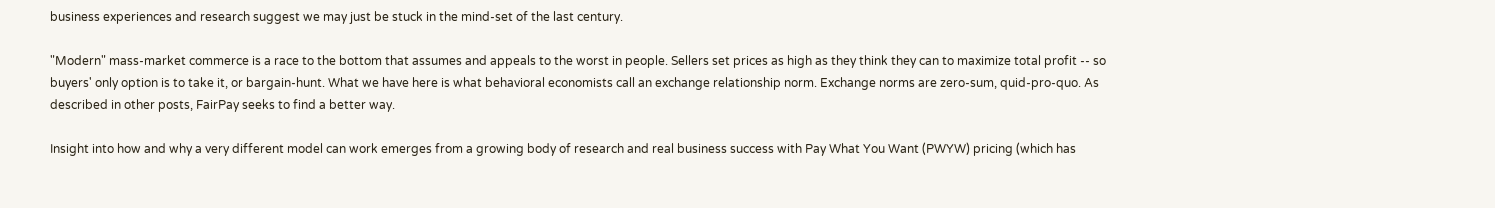business experiences and research suggest we may just be stuck in the mind-set of the last century.

"Modern" mass-market commerce is a race to the bottom that assumes and appeals to the worst in people. Sellers set prices as high as they think they can to maximize total profit -- so buyers' only option is to take it, or bargain-hunt. What we have here is what behavioral economists call an exchange relationship norm. Exchange norms are zero-sum, quid-pro-quo. As described in other posts, FairPay seeks to find a better way.

Insight into how and why a very different model can work emerges from a growing body of research and real business success with Pay What You Want (PWYW) pricing (which has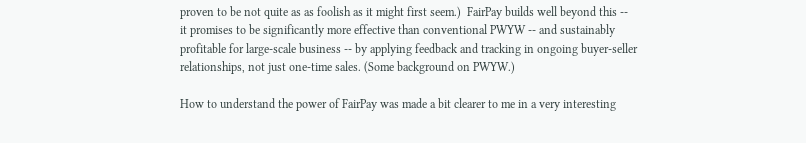proven to be not quite as as foolish as it might first seem.)  FairPay builds well beyond this -- it promises to be significantly more effective than conventional PWYW -- and sustainably profitable for large-scale business -- by applying feedback and tracking in ongoing buyer-seller relationships, not just one-time sales. (Some background on PWYW.)

How to understand the power of FairPay was made a bit clearer to me in a very interesting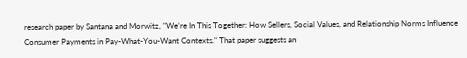research paper by Santana and Morwitz, "We’re In This Together: How Sellers, Social Values, and Relationship Norms Influence Consumer Payments in Pay-What-You-Want Contexts." That paper suggests an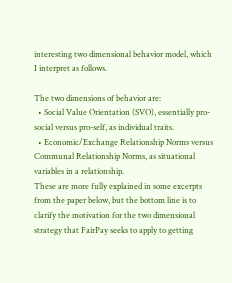interesting two dimensional behavior model, which I interpret as follows.

The two dimensions of behavior are:
  • Social Value Orientation (SVO), essentially pro-social versus pro-self, as individual traits.
  • Economic/Exchange Relationship Norms versus Communal Relationship Norms, as situational variables in a relationship.
These are more fully explained in some excerpts from the paper below, but the bottom line is to clarify the motivation for the two dimensional strategy that FairPay seeks to apply to getting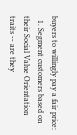buyers to willingly pay a fair price:
  1. Segment customers based on their Social Value Orientation traits -- are they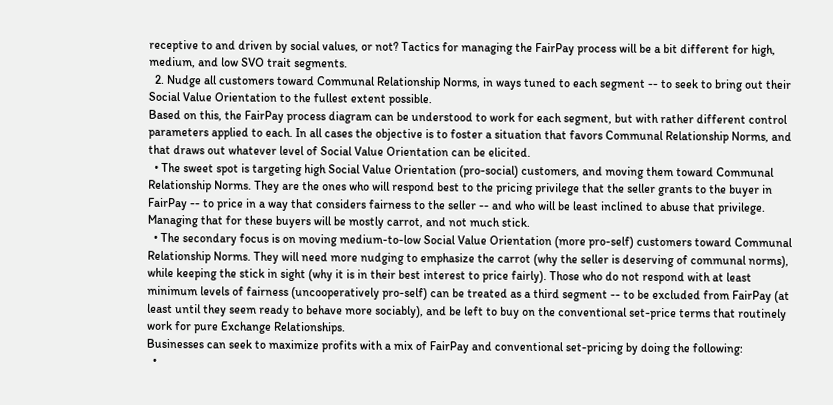receptive to and driven by social values, or not? Tactics for managing the FairPay process will be a bit different for high, medium, and low SVO trait segments.
  2. Nudge all customers toward Communal Relationship Norms, in ways tuned to each segment -- to seek to bring out their Social Value Orientation to the fullest extent possible.
Based on this, the FairPay process diagram can be understood to work for each segment, but with rather different control parameters applied to each. In all cases the objective is to foster a situation that favors Communal Relationship Norms, and that draws out whatever level of Social Value Orientation can be elicited.
  • The sweet spot is targeting high Social Value Orientation (pro-social) customers, and moving them toward Communal Relationship Norms. They are the ones who will respond best to the pricing privilege that the seller grants to the buyer in FairPay -- to price in a way that considers fairness to the seller -- and who will be least inclined to abuse that privilege.  Managing that for these buyers will be mostly carrot, and not much stick.
  • The secondary focus is on moving medium-to-low Social Value Orientation (more pro-self) customers toward Communal Relationship Norms. They will need more nudging to emphasize the carrot (why the seller is deserving of communal norms), while keeping the stick in sight (why it is in their best interest to price fairly). Those who do not respond with at least minimum levels of fairness (uncooperatively pro-self) can be treated as a third segment -- to be excluded from FairPay (at least until they seem ready to behave more sociably), and be left to buy on the conventional set-price terms that routinely work for pure Exchange Relationships.
Businesses can seek to maximize profits with a mix of FairPay and conventional set-pricing by doing the following:
  •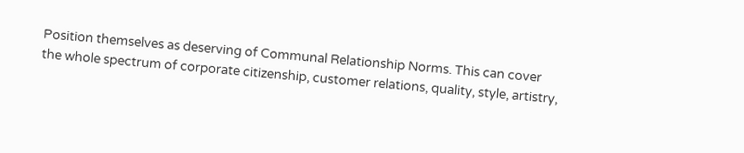Position themselves as deserving of Communal Relationship Norms. This can cover the whole spectrum of corporate citizenship, customer relations, quality, style, artistry,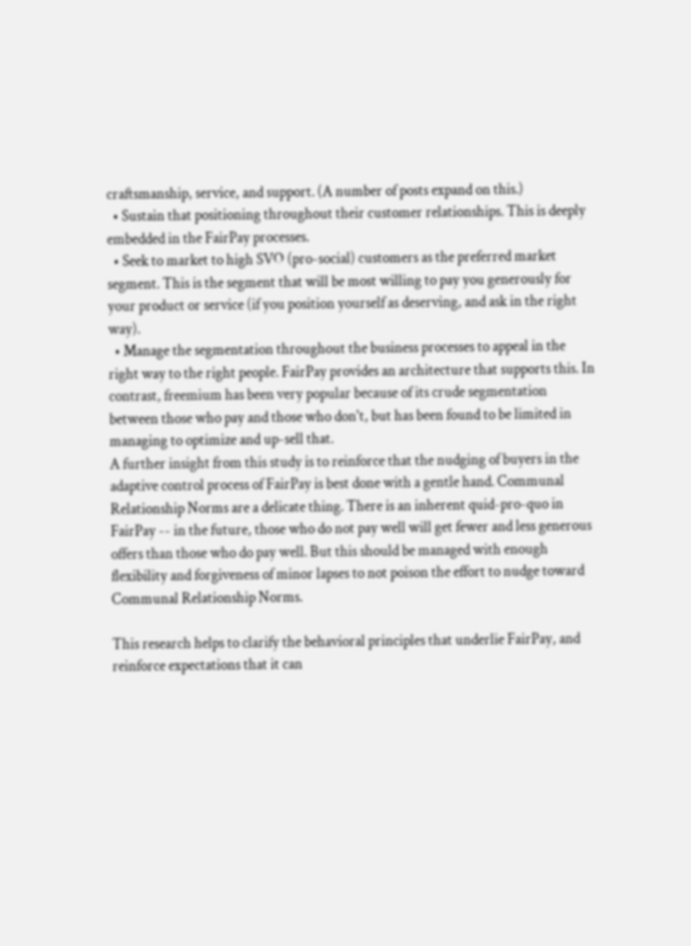craftsmanship, service, and support. (A number of posts expand on this.)
  • Sustain that positioning throughout their customer relationships. This is deeply embedded in the FairPay processes.
  • Seek to market to high SVO (pro-social) customers as the preferred market segment. This is the segment that will be most willing to pay you generously for your product or service (if you position yourself as deserving, and ask in the right way).
  • Manage the segmentation throughout the business processes to appeal in the right way to the right people. FairPay provides an architecture that supports this. In contrast, freemium has been very popular because of its crude segmentation between those who pay and those who don't, but has been found to be limited in managing to optimize and up-sell that.
A further insight from this study is to reinforce that the nudging of buyers in the adaptive control process of FairPay is best done with a gentle hand. Communal Relationship Norms are a delicate thing. There is an inherent quid-pro-quo in FairPay -- in the future, those who do not pay well will get fewer and less generous offers than those who do pay well. But this should be managed with enough flexibility and forgiveness of minor lapses to not poison the effort to nudge toward Communal Relationship Norms.

This research helps to clarify the behavioral principles that underlie FairPay, and reinforce expectations that it can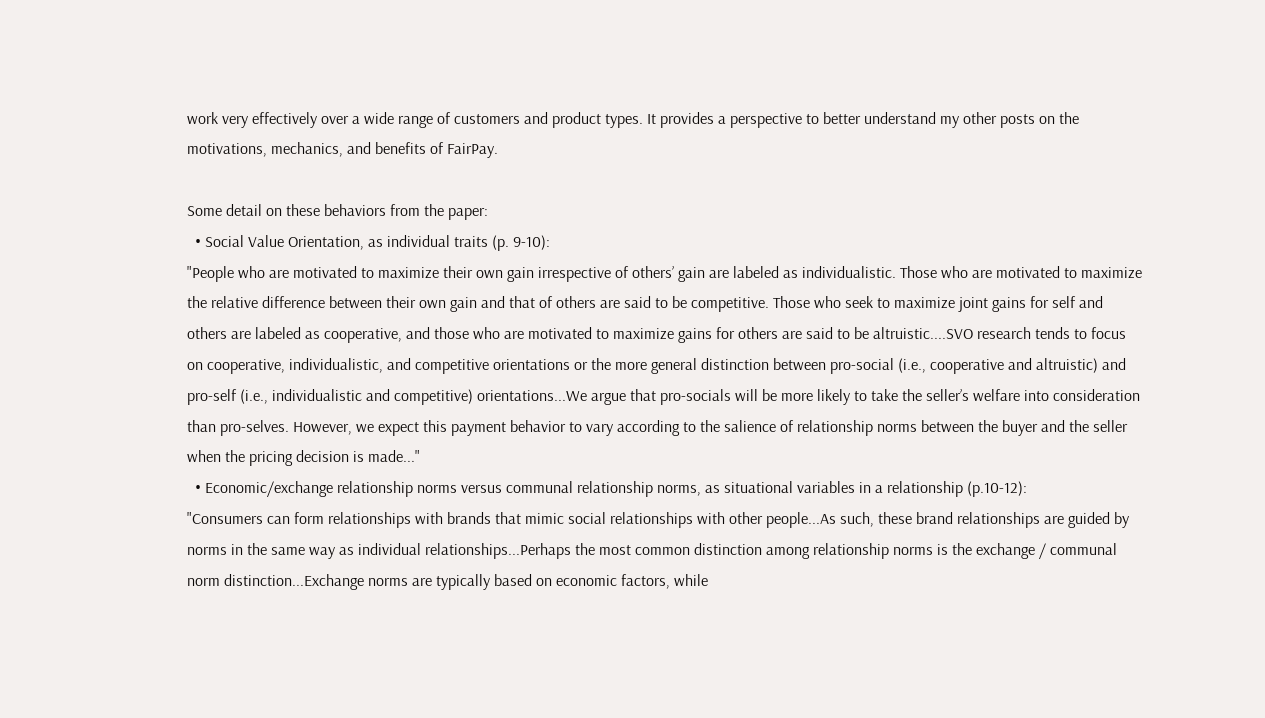work very effectively over a wide range of customers and product types. It provides a perspective to better understand my other posts on the motivations, mechanics, and benefits of FairPay.

Some detail on these behaviors from the paper:
  • Social Value Orientation, as individual traits (p. 9-10):
"People who are motivated to maximize their own gain irrespective of others’ gain are labeled as individualistic. Those who are motivated to maximize the relative difference between their own gain and that of others are said to be competitive. Those who seek to maximize joint gains for self and others are labeled as cooperative, and those who are motivated to maximize gains for others are said to be altruistic....SVO research tends to focus on cooperative, individualistic, and competitive orientations or the more general distinction between pro-social (i.e., cooperative and altruistic) and pro-self (i.e., individualistic and competitive) orientations...We argue that pro-socials will be more likely to take the seller’s welfare into consideration than pro-selves. However, we expect this payment behavior to vary according to the salience of relationship norms between the buyer and the seller when the pricing decision is made..."
  • Economic/exchange relationship norms versus communal relationship norms, as situational variables in a relationship (p.10-12):
"Consumers can form relationships with brands that mimic social relationships with other people...As such, these brand relationships are guided by norms in the same way as individual relationships...Perhaps the most common distinction among relationship norms is the exchange / communal norm distinction...Exchange norms are typically based on economic factors, while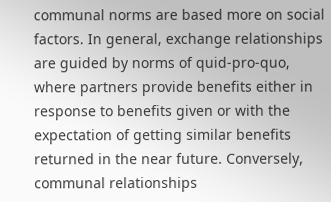communal norms are based more on social factors. In general, exchange relationships are guided by norms of quid-pro-quo, where partners provide benefits either in response to benefits given or with the expectation of getting similar benefits returned in the near future. Conversely, communal relationships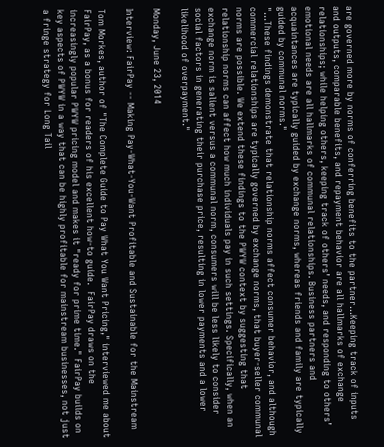are governed more by norms of conferring benefits to the partner...Keeping track of inputs and outputs, comparable benefits, and repayment behavior are all hallmarks of exchange relationships; while helping others, keeping track of others’ needs, and responding to others’ emotional needs are all hallmarks of communal relationships. Business partners and acquaintances are typically guided by exchange norms, whereas friends and family are typically guided by communal norms."
"...These findings demonstrate that relationship norms affect consumer behavior, and although commercial relationships are typically governed by exchange norms, that buyer-seller communal norms are possible. We extend these findings to the PWYW context by suggesting that relationship norms can affect how much individuals pay in such settings. Specifically, when an exchange norm is salient versus a communal norm, consumers will be less likely to consider social factors in generating their purchase price, resulting in lower payments and a lower likelihood of overpayment."

Monday, June 23, 2014

Interview: FairPay -- Making Pay-What-You-Want Profitable and Sustainable for the Mainstream

Tom Morkes, author of "The Complete Guide to Pay What You Want Pricing," interviewed me about FairPay, as a bonus for readers of his excellent how-to guide.  FairPay draws on the increasingly popular PWYW pricing model and makes it "ready for prime time." FairPay builds on key aspects of PWYW in a way that can be highly profitable for mainstream businesses, not just a fringe strategy for Long Tail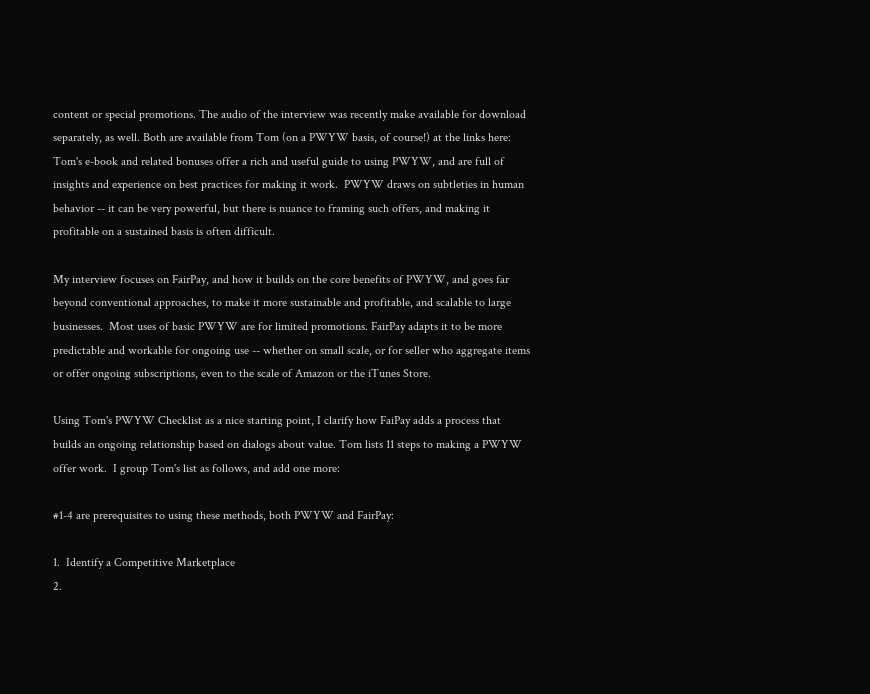content or special promotions. The audio of the interview was recently make available for download separately, as well. Both are available from Tom (on a PWYW basis, of course!) at the links here:
Tom's e-book and related bonuses offer a rich and useful guide to using PWYW, and are full of insights and experience on best practices for making it work.  PWYW draws on subtleties in human behavior -- it can be very powerful, but there is nuance to framing such offers, and making it profitable on a sustained basis is often difficult.

My interview focuses on FairPay, and how it builds on the core benefits of PWYW, and goes far beyond conventional approaches, to make it more sustainable and profitable, and scalable to large businesses.  Most uses of basic PWYW are for limited promotions. FairPay adapts it to be more predictable and workable for ongoing use -- whether on small scale, or for seller who aggregate items or offer ongoing subscriptions, even to the scale of Amazon or the iTunes Store.

Using Tom's PWYW Checklist as a nice starting point, I clarify how FaiPay adds a process that builds an ongoing relationship based on dialogs about value. Tom lists 11 steps to making a PWYW offer work.  I group Tom's list as follows, and add one more:

#1-4 are prerequisites to using these methods, both PWYW and FairPay:

1.  Identify a Competitive Marketplace
2.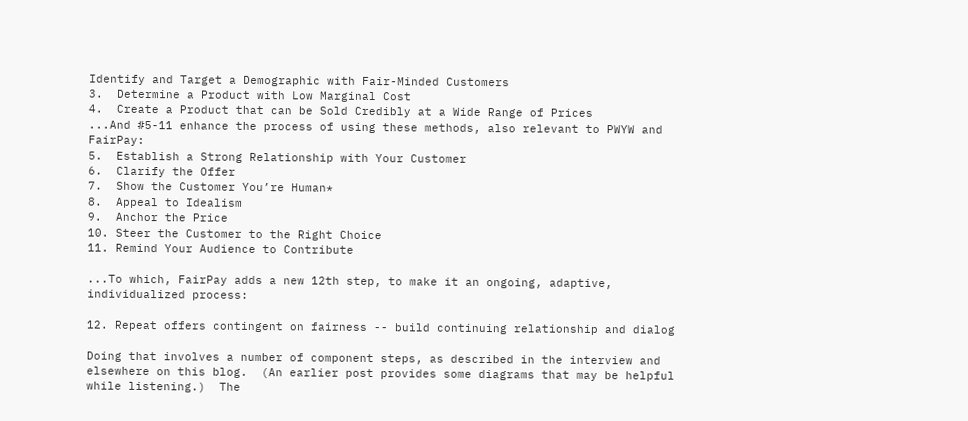Identify and Target a Demographic with Fair-Minded Customers
3.  Determine a Product with Low Marginal Cost
4.  Create a Product that can be Sold Credibly at a Wide Range of Prices
...And #5-11 enhance the process of using these methods, also relevant to PWYW and FairPay:
5.  Establish a Strong Relationship with Your Customer
6.  Clarify the Offer
7.  Show the Customer You’re Human*
8.  Appeal to Idealism
9.  Anchor the Price
10. Steer the Customer to the Right Choice
11. Remind Your Audience to Contribute

...To which, FairPay adds a new 12th step, to make it an ongoing, adaptive, individualized process:

12. Repeat offers contingent on fairness -- build continuing relationship and dialog

Doing that involves a number of component steps, as described in the interview and elsewhere on this blog.  (An earlier post provides some diagrams that may be helpful while listening.)  The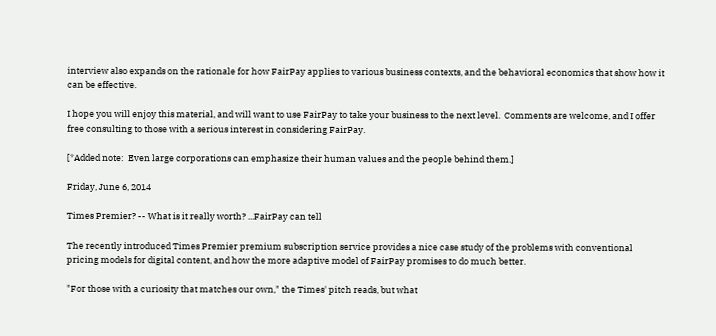interview also expands on the rationale for how FairPay applies to various business contexts, and the behavioral economics that show how it can be effective.

I hope you will enjoy this material, and will want to use FairPay to take your business to the next level.  Comments are welcome, and I offer free consulting to those with a serious interest in considering FairPay.

[*Added note:  Even large corporations can emphasize their human values and the people behind them.]

Friday, June 6, 2014

Times Premier? -- What is it really worth? ...FairPay can tell

The recently introduced Times Premier premium subscription service provides a nice case study of the problems with conventional pricing models for digital content, and how the more adaptive model of FairPay promises to do much better.

"For those with a curiosity that matches our own," the Times' pitch reads, but what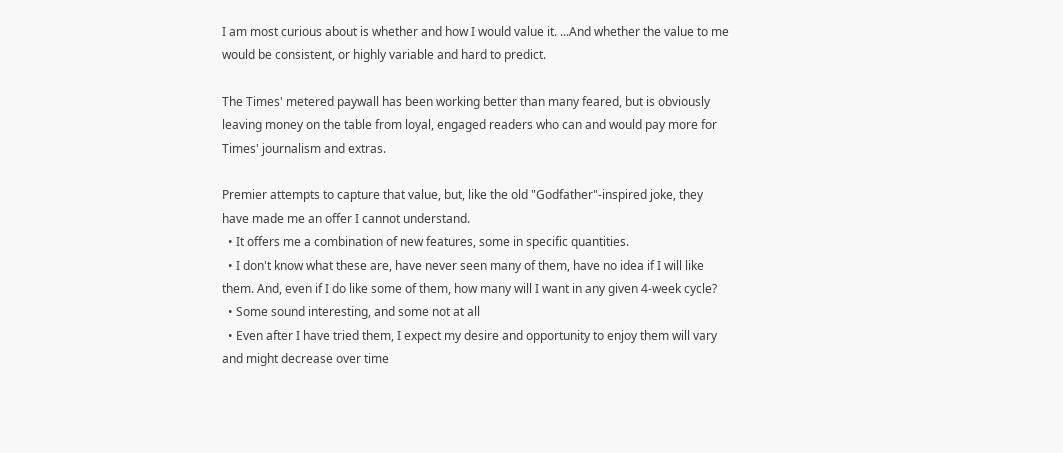I am most curious about is whether and how I would value it. ...And whether the value to me would be consistent, or highly variable and hard to predict.

The Times' metered paywall has been working better than many feared, but is obviously leaving money on the table from loyal, engaged readers who can and would pay more for Times' journalism and extras.

Premier attempts to capture that value, but, like the old "Godfather"-inspired joke, they have made me an offer I cannot understand.
  • It offers me a combination of new features, some in specific quantities.
  • I don't know what these are, have never seen many of them, have no idea if I will like them. And, even if I do like some of them, how many will I want in any given 4-week cycle?
  • Some sound interesting, and some not at all
  • Even after I have tried them, I expect my desire and opportunity to enjoy them will vary and might decrease over time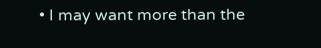• I may want more than the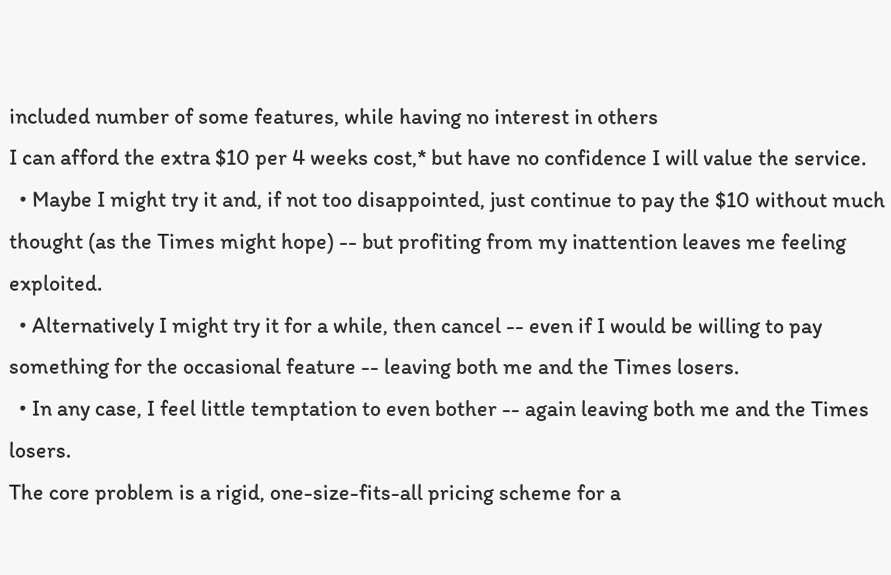included number of some features, while having no interest in others
I can afford the extra $10 per 4 weeks cost,* but have no confidence I will value the service.
  • Maybe I might try it and, if not too disappointed, just continue to pay the $10 without much thought (as the Times might hope) -- but profiting from my inattention leaves me feeling exploited.
  • Alternatively I might try it for a while, then cancel -- even if I would be willing to pay something for the occasional feature -- leaving both me and the Times losers.
  • In any case, I feel little temptation to even bother -- again leaving both me and the Times losers.
The core problem is a rigid, one-size-fits-all pricing scheme for a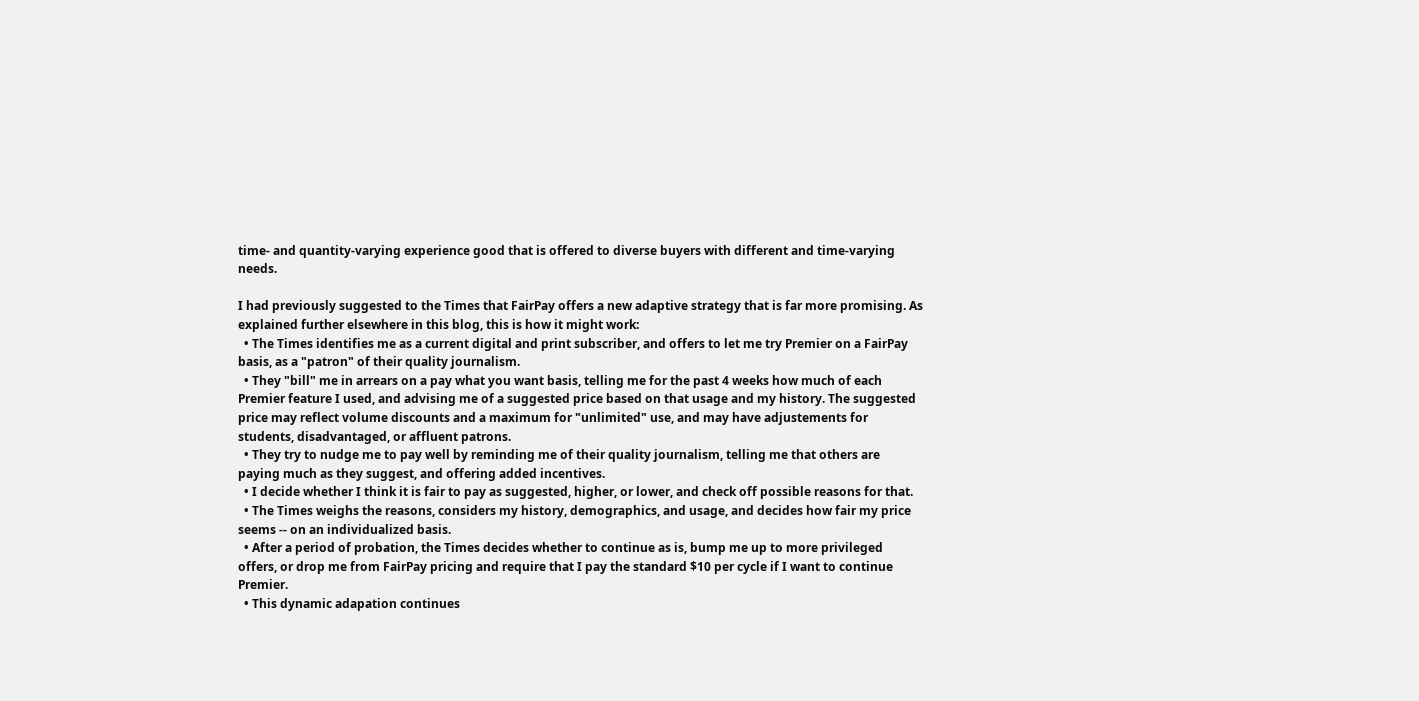time- and quantity-varying experience good that is offered to diverse buyers with different and time-varying needs.

I had previously suggested to the Times that FairPay offers a new adaptive strategy that is far more promising. As explained further elsewhere in this blog, this is how it might work:
  • The Times identifies me as a current digital and print subscriber, and offers to let me try Premier on a FairPay basis, as a "patron" of their quality journalism.
  • They "bill" me in arrears on a pay what you want basis, telling me for the past 4 weeks how much of each Premier feature I used, and advising me of a suggested price based on that usage and my history. The suggested price may reflect volume discounts and a maximum for "unlimited" use, and may have adjustements for students, disadvantaged, or affluent patrons.
  • They try to nudge me to pay well by reminding me of their quality journalism, telling me that others are paying much as they suggest, and offering added incentives.
  • I decide whether I think it is fair to pay as suggested, higher, or lower, and check off possible reasons for that.
  • The Times weighs the reasons, considers my history, demographics, and usage, and decides how fair my price seems -- on an individualized basis.
  • After a period of probation, the Times decides whether to continue as is, bump me up to more privileged offers, or drop me from FairPay pricing and require that I pay the standard $10 per cycle if I want to continue Premier.
  • This dynamic adapation continues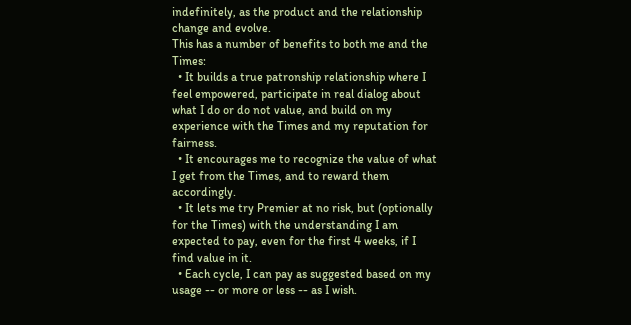indefinitely, as the product and the relationship change and evolve.
This has a number of benefits to both me and the Times:
  • It builds a true patronship relationship where I feel empowered, participate in real dialog about what I do or do not value, and build on my experience with the Times and my reputation for fairness.
  • It encourages me to recognize the value of what I get from the Times, and to reward them accordingly.
  • It lets me try Premier at no risk, but (optionally for the Times) with the understanding I am expected to pay, even for the first 4 weeks, if I find value in it.
  • Each cycle, I can pay as suggested based on my usage -- or more or less -- as I wish.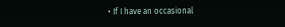• If I have an occasional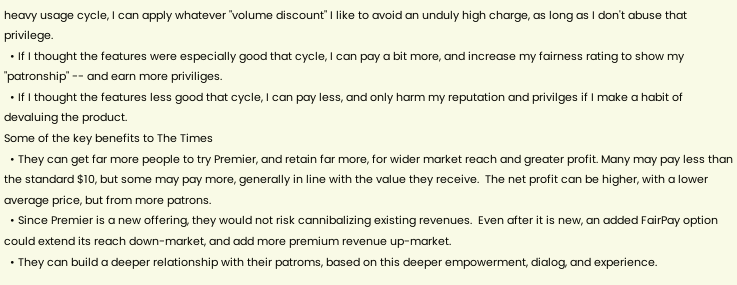heavy usage cycle, I can apply whatever "volume discount" I like to avoid an unduly high charge, as long as I don't abuse that privilege.
  • If I thought the features were especially good that cycle, I can pay a bit more, and increase my fairness rating to show my "patronship" -- and earn more priviliges.
  • If I thought the features less good that cycle, I can pay less, and only harm my reputation and privilges if I make a habit of devaluing the product.
Some of the key benefits to The Times
  • They can get far more people to try Premier, and retain far more, for wider market reach and greater profit. Many may pay less than the standard $10, but some may pay more, generally in line with the value they receive.  The net profit can be higher, with a lower average price, but from more patrons.
  • Since Premier is a new offering, they would not risk cannibalizing existing revenues.  Even after it is new, an added FairPay option could extend its reach down-market, and add more premium revenue up-market.
  • They can build a deeper relationship with their patroms, based on this deeper empowerment, dialog, and experience.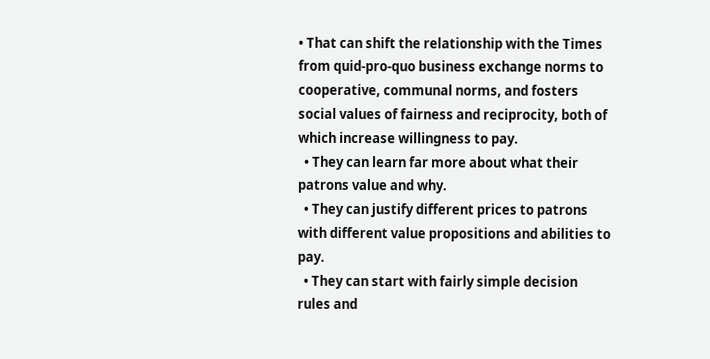• That can shift the relationship with the Times from quid-pro-quo business exchange norms to cooperative, communal norms, and fosters social values of fairness and reciprocity, both of which increase willingness to pay.
  • They can learn far more about what their patrons value and why.
  • They can justify different prices to patrons with different value propositions and abilities to pay.
  • They can start with fairly simple decision rules and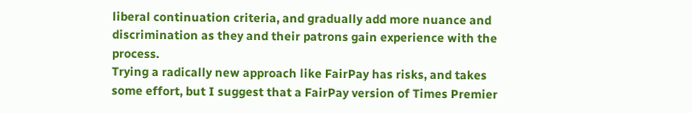liberal continuation criteria, and gradually add more nuance and discrimination as they and their patrons gain experience with the process.
Trying a radically new approach like FairPay has risks, and takes some effort, but I suggest that a FairPay version of Times Premier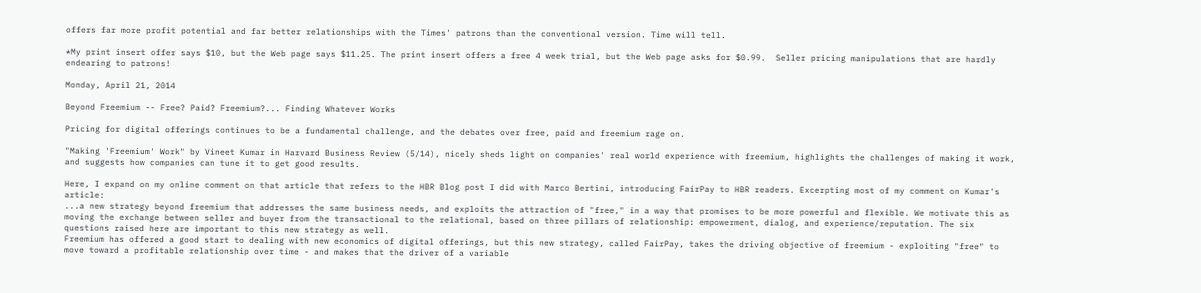offers far more profit potential and far better relationships with the Times' patrons than the conventional version. Time will tell.

*My print insert offer says $10, but the Web page says $11.25. The print insert offers a free 4 week trial, but the Web page asks for $0.99.  Seller pricing manipulations that are hardly endearing to patrons!

Monday, April 21, 2014

Beyond Freemium -- Free? Paid? Freemium?... Finding Whatever Works

Pricing for digital offerings continues to be a fundamental challenge, and the debates over free, paid and freemium rage on.

"Making 'Freemium' Work" by Vineet Kumar in Harvard Business Review (5/14), nicely sheds light on companies' real world experience with freemium, highlights the challenges of making it work, and suggests how companies can tune it to get good results.

Here, I expand on my online comment on that article that refers to the HBR Blog post I did with Marco Bertini, introducing FairPay to HBR readers. Excerpting most of my comment on Kumar's article:
...a new strategy beyond freemium that addresses the same business needs, and exploits the attraction of "free," in a way that promises to be more powerful and flexible. We motivate this as moving the exchange between seller and buyer from the transactional to the relational, based on three pillars of relationship: empowerment, dialog, and experience/reputation. The six questions raised here are important to this new strategy as well.
Freemium has offered a good start to dealing with new economics of digital offerings, but this new strategy, called FairPay, takes the driving objective of freemium - exploiting "free" to move toward a profitable relationship over time - and makes that the driver of a variable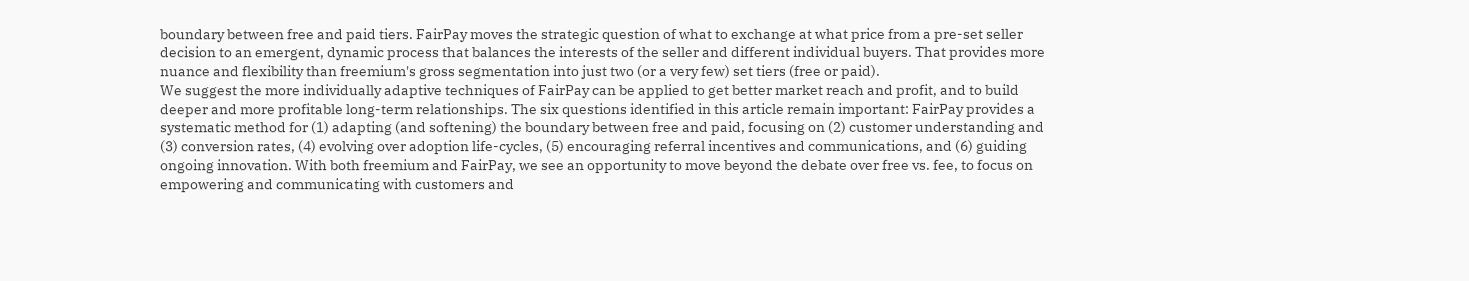boundary between free and paid tiers. FairPay moves the strategic question of what to exchange at what price from a pre-set seller decision to an emergent, dynamic process that balances the interests of the seller and different individual buyers. That provides more nuance and flexibility than freemium's gross segmentation into just two (or a very few) set tiers (free or paid).
We suggest the more individually adaptive techniques of FairPay can be applied to get better market reach and profit, and to build deeper and more profitable long-term relationships. The six questions identified in this article remain important: FairPay provides a systematic method for (1) adapting (and softening) the boundary between free and paid, focusing on (2) customer understanding and (3) conversion rates, (4) evolving over adoption life-cycles, (5) encouraging referral incentives and communications, and (6) guiding ongoing innovation. With both freemium and FairPay, we see an opportunity to move beyond the debate over free vs. fee, to focus on empowering and communicating with customers and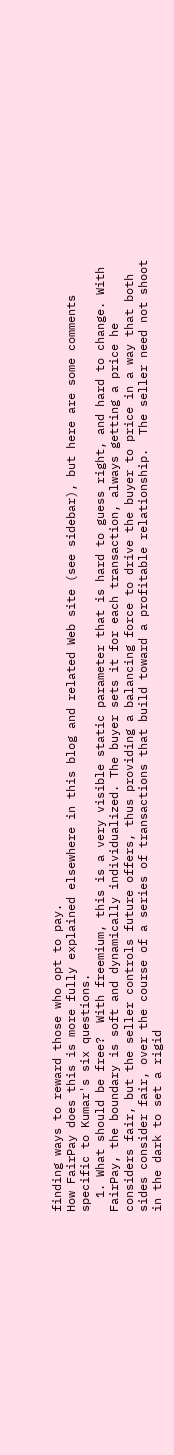finding ways to reward those who opt to pay.
How FairPay does this is more fully explained elsewhere in this blog and related Web site (see sidebar), but here are some comments specific to Kumar's six questions.
  1. What should be free?  With freemium, this is a very visible static parameter that is hard to guess right, and hard to change. With FairPay, the boundary is soft and dynamically individualized. The buyer sets it for each transaction, always getting a price he considers fair, but the seller controls future offers, thus providing a balancing force to drive the buyer to price in a way that both sides consider fair, over the course of a series of transactions that build toward a profitable relationship.  The seller need not shoot in the dark to set a rigid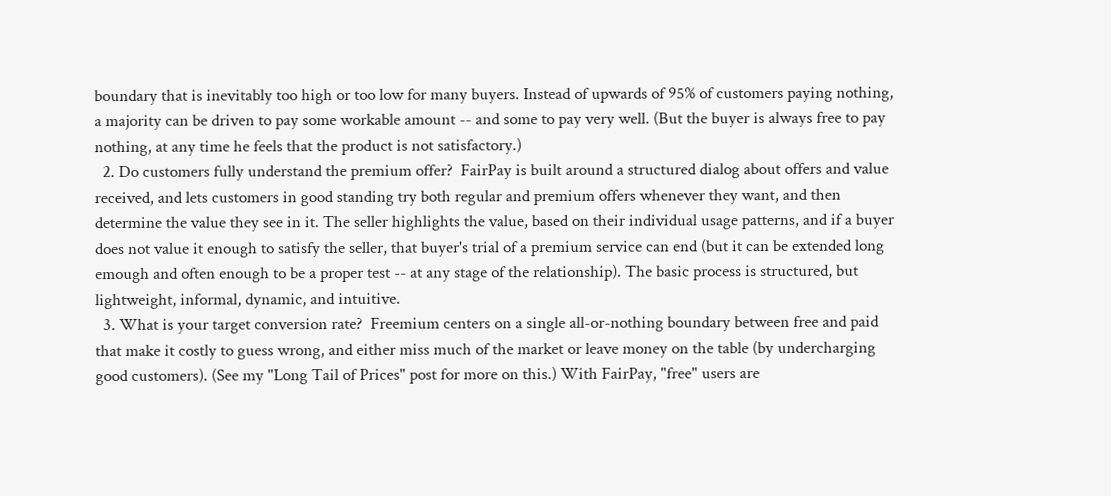boundary that is inevitably too high or too low for many buyers. Instead of upwards of 95% of customers paying nothing, a majority can be driven to pay some workable amount -- and some to pay very well. (But the buyer is always free to pay nothing, at any time he feels that the product is not satisfactory.)
  2. Do customers fully understand the premium offer?  FairPay is built around a structured dialog about offers and value received, and lets customers in good standing try both regular and premium offers whenever they want, and then determine the value they see in it. The seller highlights the value, based on their individual usage patterns, and if a buyer does not value it enough to satisfy the seller, that buyer's trial of a premium service can end (but it can be extended long emough and often enough to be a proper test -- at any stage of the relationship). The basic process is structured, but lightweight, informal, dynamic, and intuitive.
  3. What is your target conversion rate?  Freemium centers on a single all-or-nothing boundary between free and paid that make it costly to guess wrong, and either miss much of the market or leave money on the table (by undercharging good customers). (See my "Long Tail of Prices" post for more on this.) With FairPay, "free" users are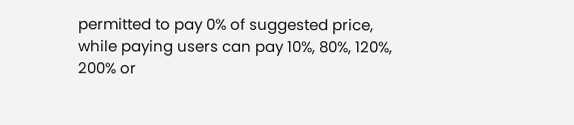permitted to pay 0% of suggested price, while paying users can pay 10%, 80%, 120%, 200% or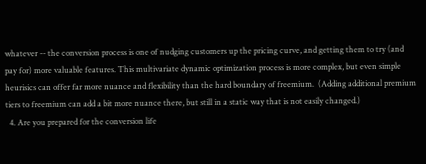whatever -- the conversion process is one of nudging customers up the pricing curve, and getting them to try (and pay for) more valuable features. This multivariate dynamic optimization process is more complex, but even simple heurisics can offer far more nuance and flexibility than the hard boundary of freemium.  (Adding additional premium tiers to freemium can add a bit more nuance there, but still in a static way that is not easily changed.)
  4. Are you prepared for the conversion life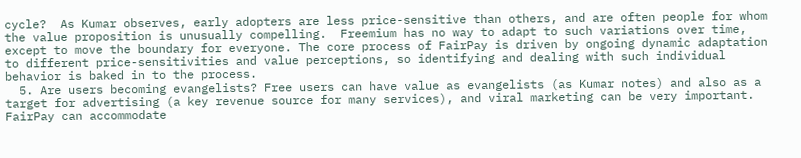cycle?  As Kumar observes, early adopters are less price-sensitive than others, and are often people for whom the value proposition is unusually compelling.  Freemium has no way to adapt to such variations over time, except to move the boundary for everyone. The core process of FairPay is driven by ongoing dynamic adaptation to different price-sensitivities and value perceptions, so identifying and dealing with such individual behavior is baked in to the process.
  5. Are users becoming evangelists? Free users can have value as evangelists (as Kumar notes) and also as a target for advertising (a key revenue source for many services), and viral marketing can be very important. FairPay can accommodate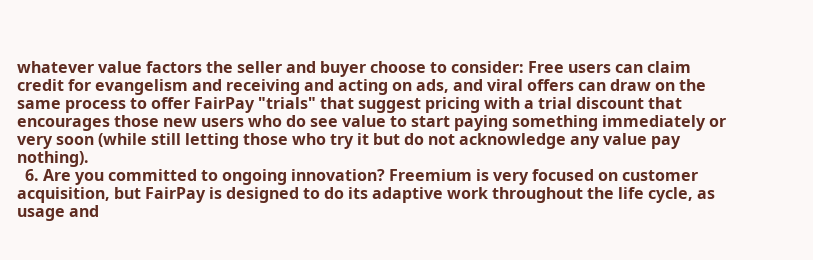whatever value factors the seller and buyer choose to consider: Free users can claim credit for evangelism and receiving and acting on ads, and viral offers can draw on the same process to offer FairPay "trials" that suggest pricing with a trial discount that encourages those new users who do see value to start paying something immediately or very soon (while still letting those who try it but do not acknowledge any value pay nothing).
  6. Are you committed to ongoing innovation? Freemium is very focused on customer acquisition, but FairPay is designed to do its adaptive work throughout the life cycle, as usage and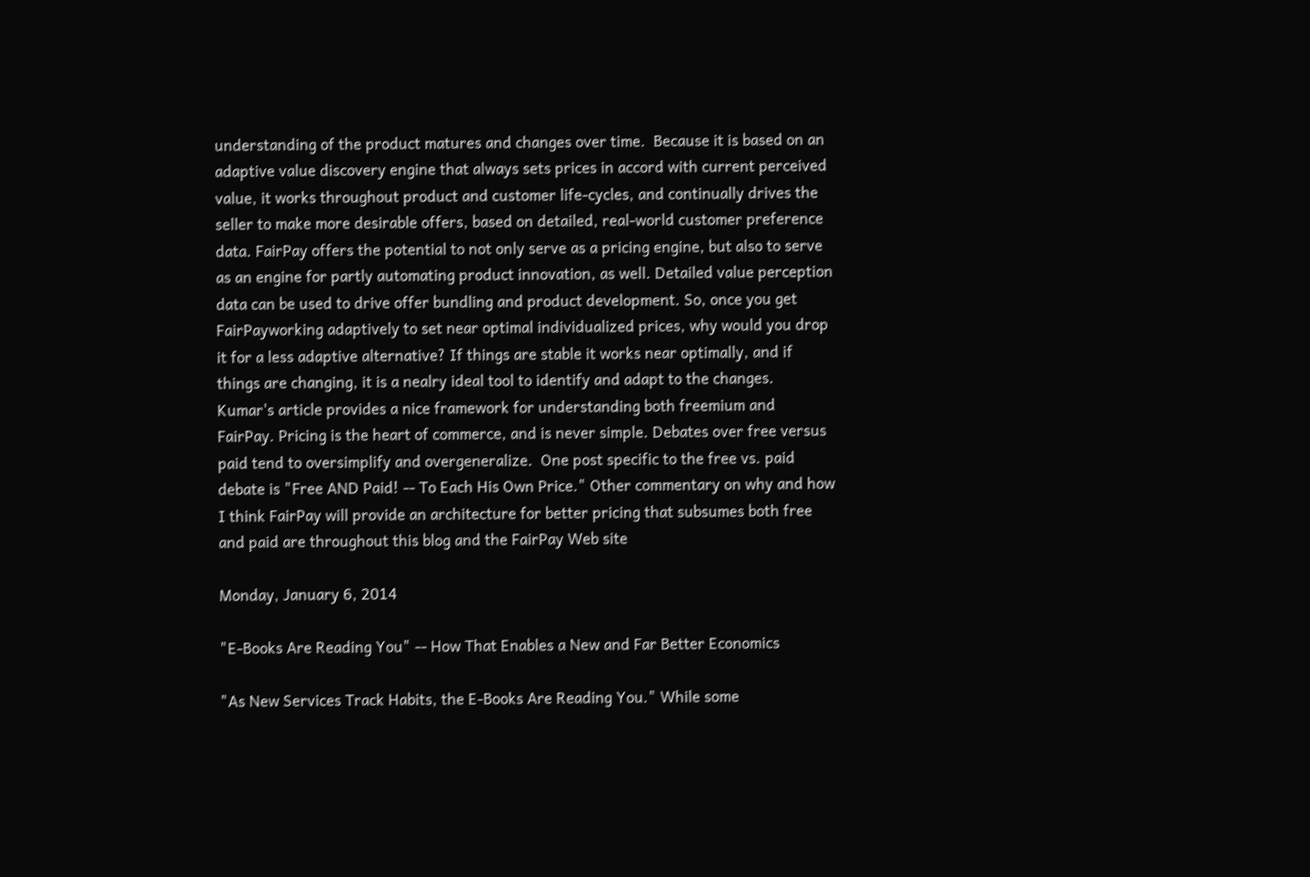understanding of the product matures and changes over time.  Because it is based on an adaptive value discovery engine that always sets prices in accord with current perceived value, it works throughout product and customer life-cycles, and continually drives the seller to make more desirable offers, based on detailed, real-world customer preference data. FairPay offers the potential to not only serve as a pricing engine, but also to serve as an engine for partly automating product innovation, as well. Detailed value perception data can be used to drive offer bundling and product development. So, once you get FairPayworking adaptively to set near optimal individualized prices, why would you drop it for a less adaptive alternative? If things are stable it works near optimally, and if things are changing, it is a nealry ideal tool to identify and adapt to the changes.
Kumar's article provides a nice framework for understanding both freemium and FairPay. Pricing is the heart of commerce, and is never simple. Debates over free versus paid tend to oversimplify and overgeneralize.  One post specific to the free vs. paid debate is "Free AND Paid! -- To Each His Own Price." Other commentary on why and how I think FairPay will provide an architecture for better pricing that subsumes both free and paid are throughout this blog and the FairPay Web site

Monday, January 6, 2014

"E-Books Are Reading You" -- How That Enables a New and Far Better Economics

"As New Services Track Habits, the E-Books Are Reading You." While some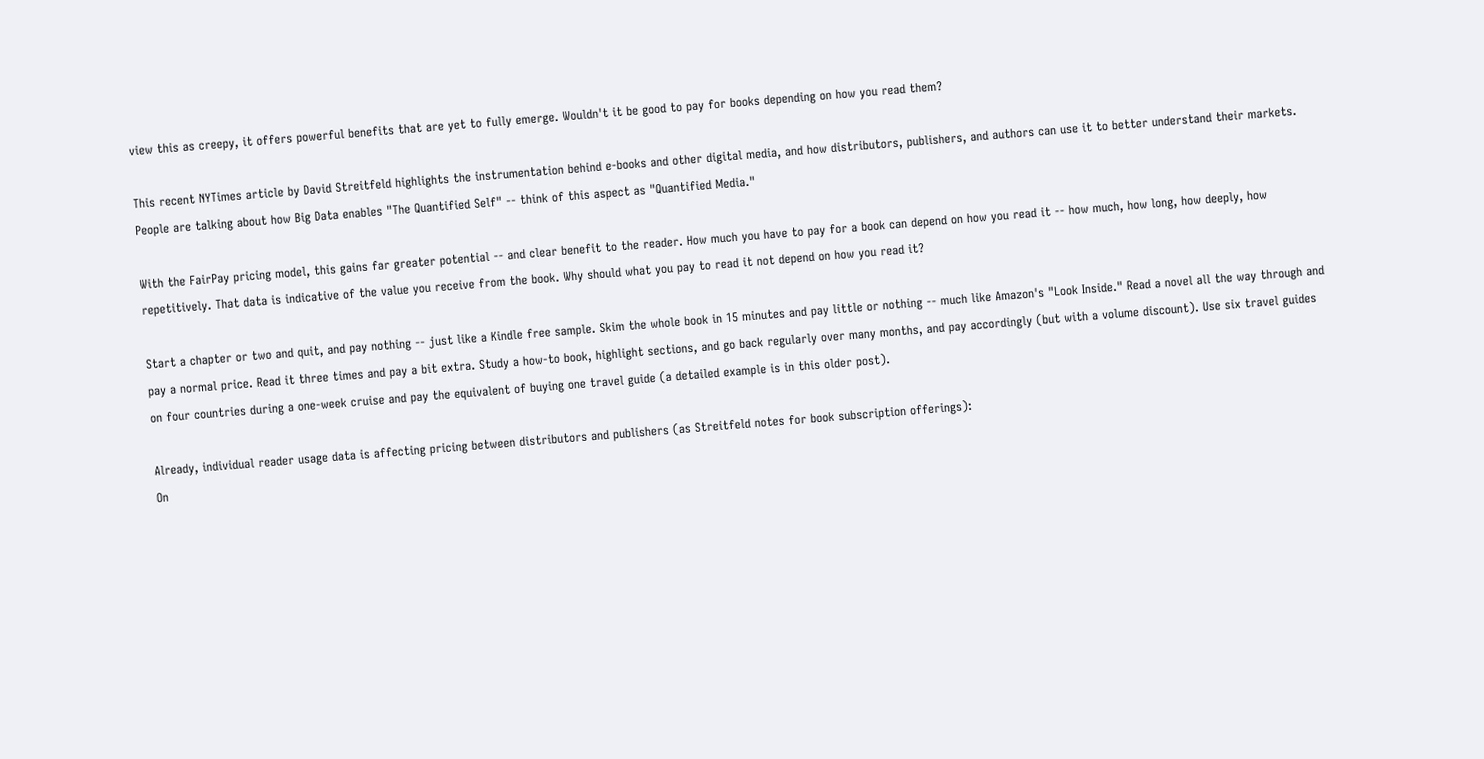view this as creepy, it offers powerful benefits that are yet to fully emerge. Wouldn't it be good to pay for books depending on how you read them?

This recent NYTimes article by David Streitfeld highlights the instrumentation behind e-books and other digital media, and how distributors, publishers, and authors can use it to better understand their markets. People are talking about how Big Data enables "The Quantified Self" -- think of this aspect as "Quantified Media."

With the FairPay pricing model, this gains far greater potential -- and clear benefit to the reader. How much you have to pay for a book can depend on how you read it -- how much, how long, how deeply, how repetitively. That data is indicative of the value you receive from the book. Why should what you pay to read it not depend on how you read it?

Start a chapter or two and quit, and pay nothing -- just like a Kindle free sample. Skim the whole book in 15 minutes and pay little or nothing -- much like Amazon's "Look Inside." Read a novel all the way through and pay a normal price. Read it three times and pay a bit extra. Study a how-to book, highlight sections, and go back regularly over many months, and pay accordingly (but with a volume discount). Use six travel guides on four countries during a one-week cruise and pay the equivalent of buying one travel guide (a detailed example is in this older post).

Already, individual reader usage data is affecting pricing between distributors and publishers (as Streitfeld notes for book subscription offerings):
On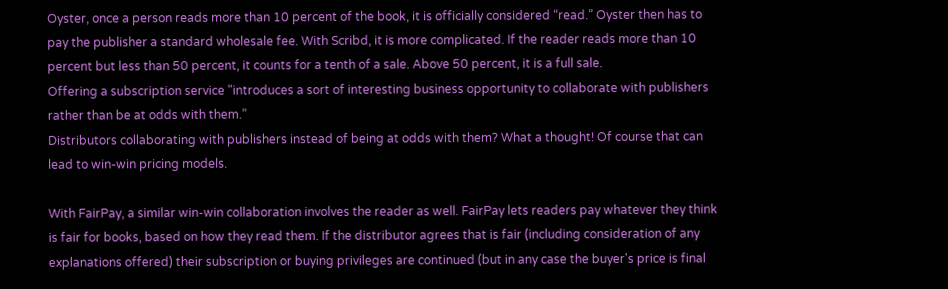Oyster, once a person reads more than 10 percent of the book, it is officially considered “read.” Oyster then has to pay the publisher a standard wholesale fee. With Scribd, it is more complicated. If the reader reads more than 10 percent but less than 50 percent, it counts for a tenth of a sale. Above 50 percent, it is a full sale.
Offering a subscription service "introduces a sort of interesting business opportunity to collaborate with publishers rather than be at odds with them.”
Distributors collaborating with publishers instead of being at odds with them? What a thought! Of course that can lead to win-win pricing models.

With FairPay, a similar win-win collaboration involves the reader as well. FairPay lets readers pay whatever they think is fair for books, based on how they read them. If the distributor agrees that is fair (including consideration of any explanations offered) their subscription or buying privileges are continued (but in any case the buyer's price is final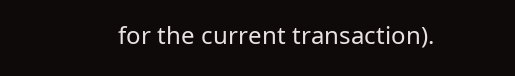for the current transaction).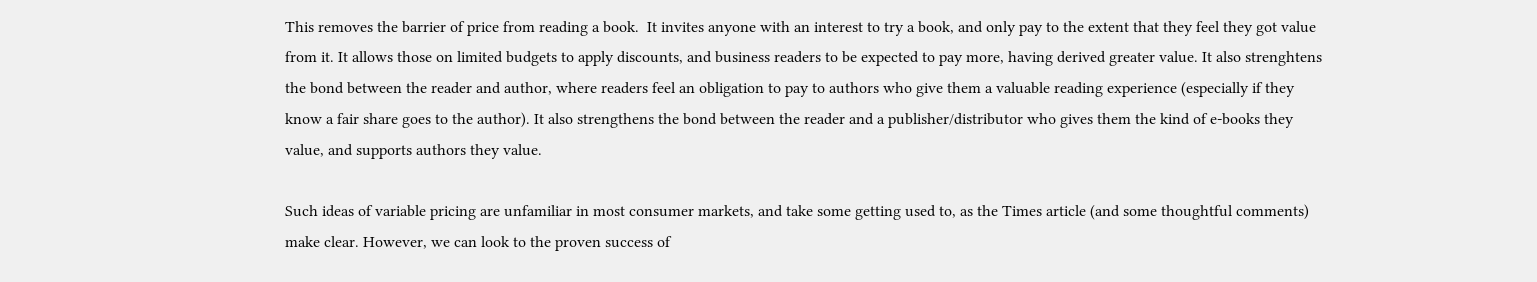This removes the barrier of price from reading a book.  It invites anyone with an interest to try a book, and only pay to the extent that they feel they got value from it. It allows those on limited budgets to apply discounts, and business readers to be expected to pay more, having derived greater value. It also strenghtens the bond between the reader and author, where readers feel an obligation to pay to authors who give them a valuable reading experience (especially if they know a fair share goes to the author). It also strengthens the bond between the reader and a publisher/distributor who gives them the kind of e-books they value, and supports authors they value.

Such ideas of variable pricing are unfamiliar in most consumer markets, and take some getting used to, as the Times article (and some thoughtful comments) make clear. However, we can look to the proven success of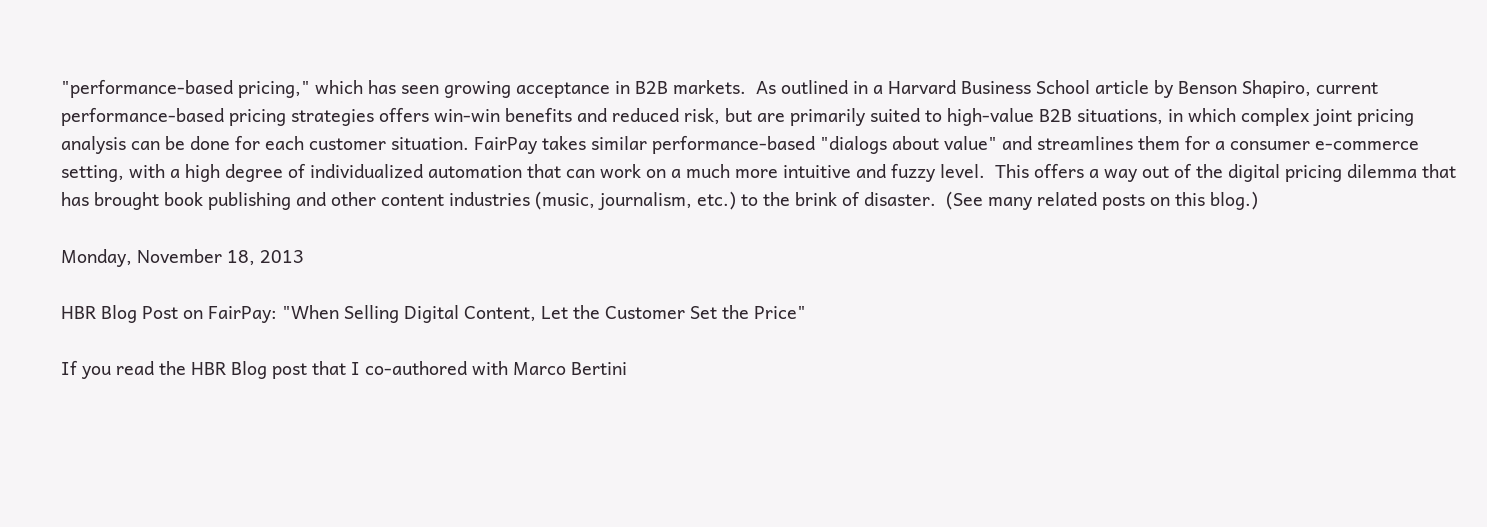"performance-based pricing," which has seen growing acceptance in B2B markets.  As outlined in a Harvard Business School article by Benson Shapiro, current performance-based pricing strategies offers win-win benefits and reduced risk, but are primarily suited to high-value B2B situations, in which complex joint pricing analysis can be done for each customer situation. FairPay takes similar performance-based "dialogs about value" and streamlines them for a consumer e-commerce setting, with a high degree of individualized automation that can work on a much more intuitive and fuzzy level.  This offers a way out of the digital pricing dilemma that has brought book publishing and other content industries (music, journalism, etc.) to the brink of disaster.  (See many related posts on this blog.)

Monday, November 18, 2013

HBR Blog Post on FairPay: "When Selling Digital Content, Let the Customer Set the Price"

If you read the HBR Blog post that I co-authored with Marco Bertini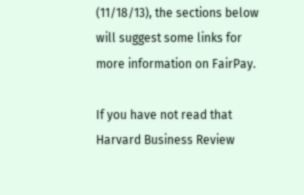(11/18/13), the sections below will suggest some links for more information on FairPay.

If you have not read that Harvard Business Review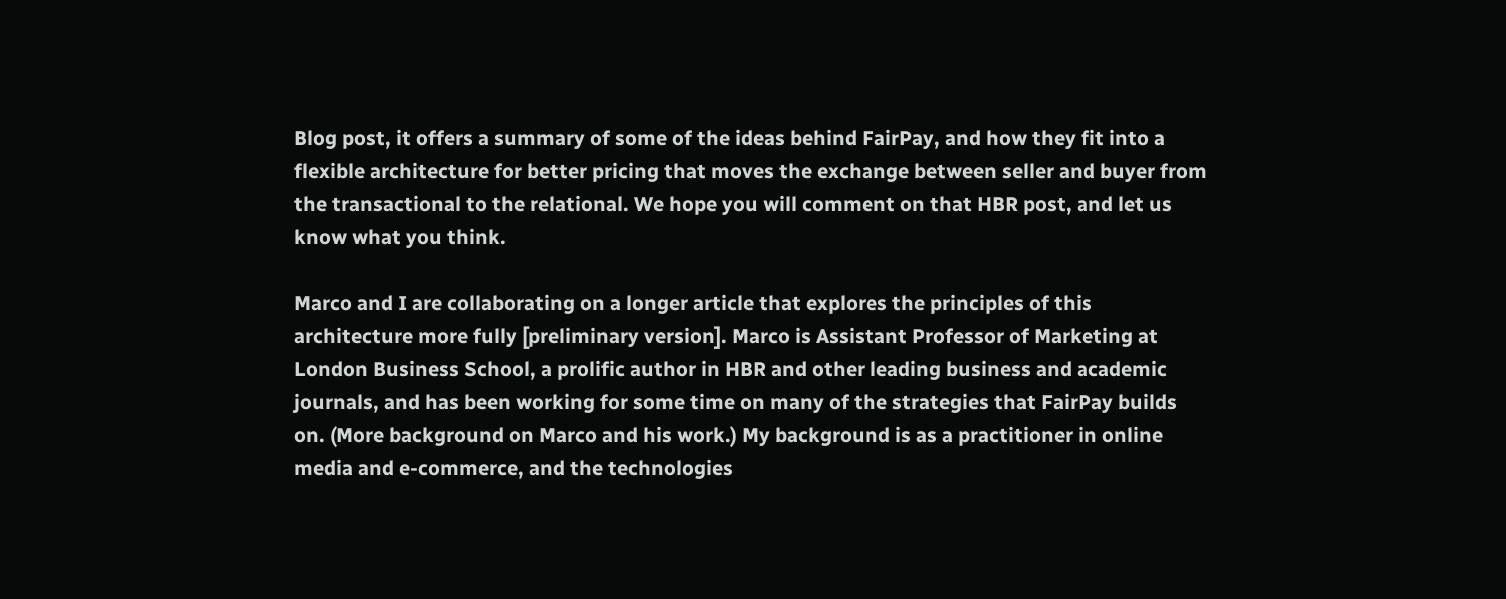Blog post, it offers a summary of some of the ideas behind FairPay, and how they fit into a flexible architecture for better pricing that moves the exchange between seller and buyer from the transactional to the relational. We hope you will comment on that HBR post, and let us know what you think.

Marco and I are collaborating on a longer article that explores the principles of this architecture more fully [preliminary version]. Marco is Assistant Professor of Marketing at London Business School, a prolific author in HBR and other leading business and academic journals, and has been working for some time on many of the strategies that FairPay builds on. (More background on Marco and his work.) My background is as a practitioner in online media and e-commerce, and the technologies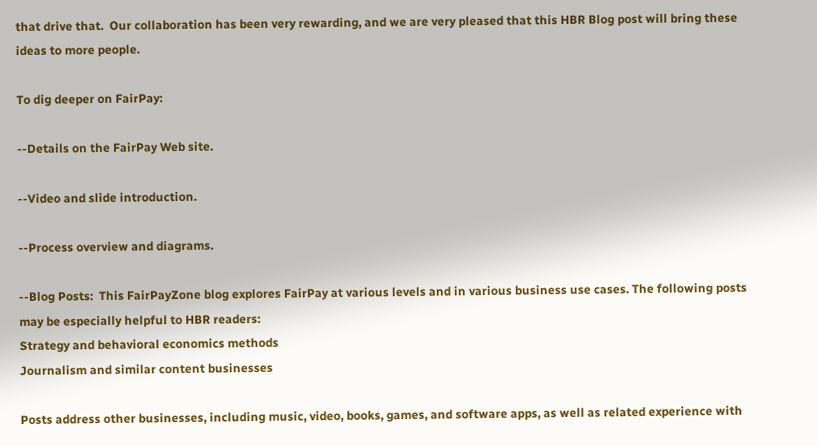that drive that.  Our collaboration has been very rewarding, and we are very pleased that this HBR Blog post will bring these ideas to more people.

To dig deeper on FairPay:

--Details on the FairPay Web site.

--Video and slide introduction.

--Process overview and diagrams.

--Blog Posts:  This FairPayZone blog explores FairPay at various levels and in various business use cases. The following posts may be especially helpful to HBR readers:
Strategy and behavioral economics methods
Journalism and similar content businesses

Posts address other businesses, including music, video, books, games, and software apps, as well as related experience with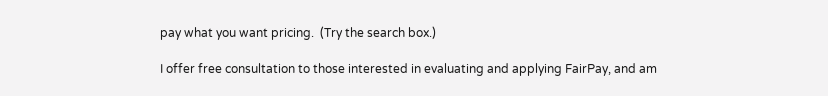pay what you want pricing.  (Try the search box.)

I offer free consultation to those interested in evaluating and applying FairPay, and am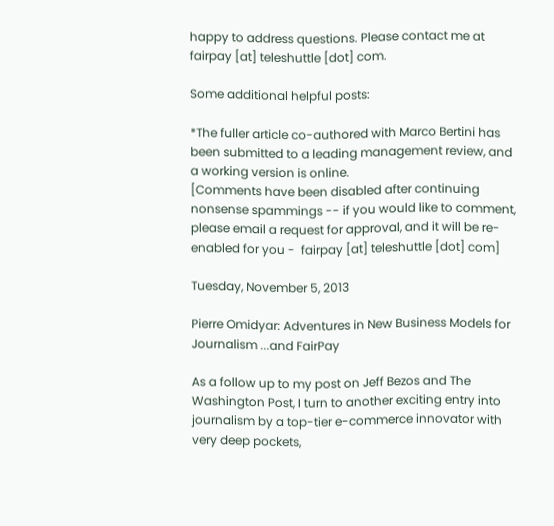happy to address questions. Please contact me at fairpay [at] teleshuttle [dot] com.

Some additional helpful posts:

*The fuller article co-authored with Marco Bertini has been submitted to a leading management review, and a working version is online.
[Comments have been disabled after continuing nonsense spammings -- if you would like to comment, please email a request for approval, and it will be re-enabled for you -  fairpay [at] teleshuttle [dot] com]

Tuesday, November 5, 2013

Pierre Omidyar: Adventures in New Business Models for Journalism ...and FairPay

As a follow up to my post on Jeff Bezos and The Washington Post, I turn to another exciting entry into journalism by a top-tier e-commerce innovator with very deep pockets,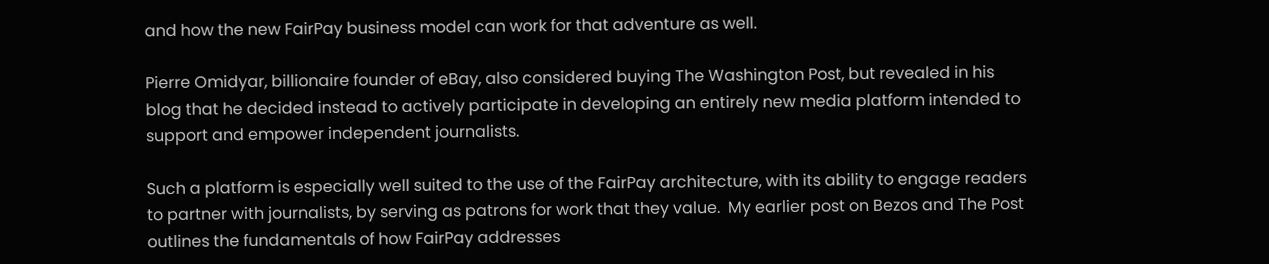and how the new FairPay business model can work for that adventure as well.

Pierre Omidyar, billionaire founder of eBay, also considered buying The Washington Post, but revealed in his blog that he decided instead to actively participate in developing an entirely new media platform intended to support and empower independent journalists.

Such a platform is especially well suited to the use of the FairPay architecture, with its ability to engage readers to partner with journalists, by serving as patrons for work that they value.  My earlier post on Bezos and The Post outlines the fundamentals of how FairPay addresses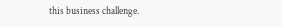this business challenge.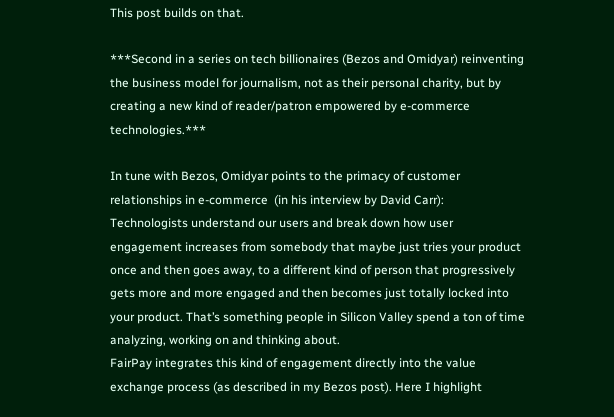This post builds on that.

***Second in a series on tech billionaires (Bezos and Omidyar) reinventing the business model for journalism, not as their personal charity, but by creating a new kind of reader/patron empowered by e-commerce technologies.***

In tune with Bezos, Omidyar points to the primacy of customer relationships in e-commerce  (in his interview by David Carr):
Technologists understand our users and break down how user engagement increases from somebody that maybe just tries your product once and then goes away, to a different kind of person that progressively gets more and more engaged and then becomes just totally locked into your product. That’s something people in Silicon Valley spend a ton of time analyzing, working on and thinking about.
FairPay integrates this kind of engagement directly into the value exchange process (as described in my Bezos post). Here I highlight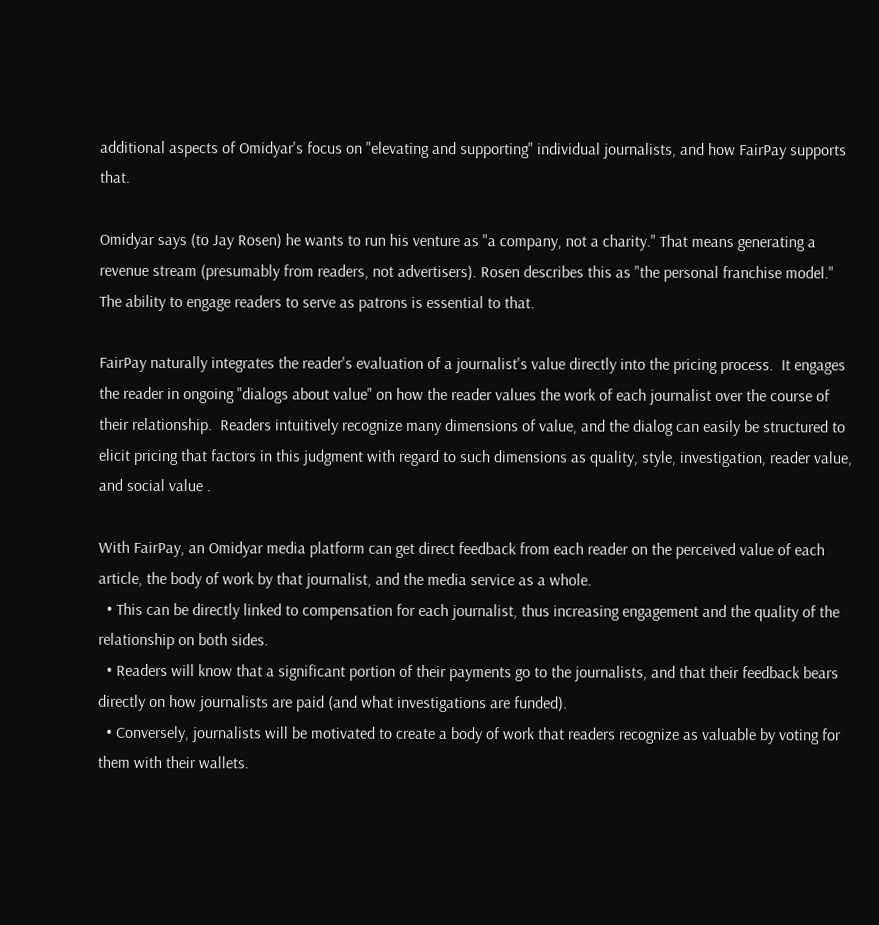additional aspects of Omidyar's focus on "elevating and supporting" individual journalists, and how FairPay supports that.

Omidyar says (to Jay Rosen) he wants to run his venture as "a company, not a charity." That means generating a revenue stream (presumably from readers, not advertisers). Rosen describes this as "the personal franchise model." The ability to engage readers to serve as patrons is essential to that.

FairPay naturally integrates the reader's evaluation of a journalist's value directly into the pricing process.  It engages the reader in ongoing "dialogs about value" on how the reader values the work of each journalist over the course of their relationship.  Readers intuitively recognize many dimensions of value, and the dialog can easily be structured to elicit pricing that factors in this judgment with regard to such dimensions as quality, style, investigation, reader value, and social value .

With FairPay, an Omidyar media platform can get direct feedback from each reader on the perceived value of each article, the body of work by that journalist, and the media service as a whole.
  • This can be directly linked to compensation for each journalist, thus increasing engagement and the quality of the relationship on both sides.
  • Readers will know that a significant portion of their payments go to the journalists, and that their feedback bears directly on how journalists are paid (and what investigations are funded).
  • Conversely, journalists will be motivated to create a body of work that readers recognize as valuable by voting for them with their wallets.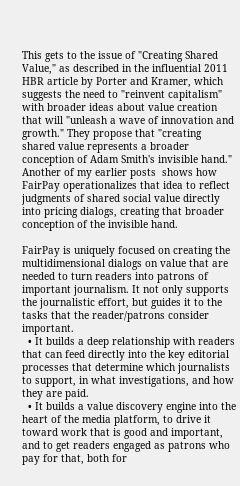This gets to the issue of "Creating Shared Value," as described in the influential 2011 HBR article by Porter and Kramer, which suggests the need to "reinvent capitalism" with broader ideas about value creation that will "unleash a wave of innovation and growth." They propose that "creating shared value represents a broader conception of Adam Smith's invisible hand." Another of my earlier posts  shows how FairPay operationalizes that idea to reflect judgments of shared social value directly into pricing dialogs, creating that broader conception of the invisible hand.

FairPay is uniquely focused on creating the multidimensional dialogs on value that are needed to turn readers into patrons of important journalism. It not only supports the journalistic effort, but guides it to the tasks that the reader/patrons consider important.
  • It builds a deep relationship with readers that can feed directly into the key editorial processes that determine which journalists to support, in what investigations, and how they are paid.
  • It builds a value discovery engine into the heart of the media platform, to drive it toward work that is good and important, and to get readers engaged as patrons who pay for that, both for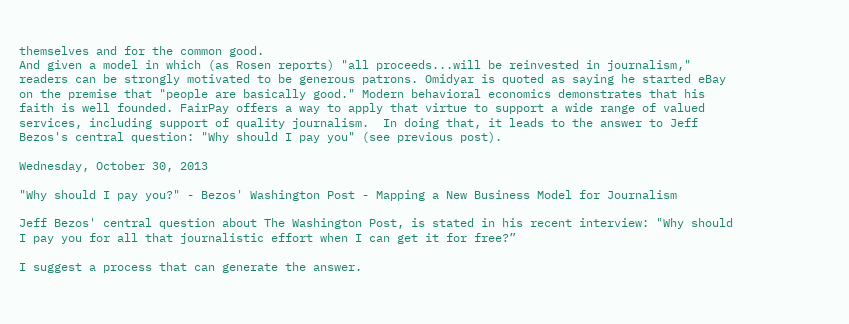themselves and for the common good.
And given a model in which (as Rosen reports) "all proceeds...will be reinvested in journalism," readers can be strongly motivated to be generous patrons. Omidyar is quoted as saying he started eBay on the premise that "people are basically good." Modern behavioral economics demonstrates that his faith is well founded. FairPay offers a way to apply that virtue to support a wide range of valued services, including support of quality journalism.  In doing that, it leads to the answer to Jeff Bezos's central question: "Why should I pay you" (see previous post).

Wednesday, October 30, 2013

"Why should I pay you?" - Bezos' Washington Post - Mapping a New Business Model for Journalism

Jeff Bezos' central question about The Washington Post, is stated in his recent interview: "Why should I pay you for all that journalistic effort when I can get it for free?”

I suggest a process that can generate the answer.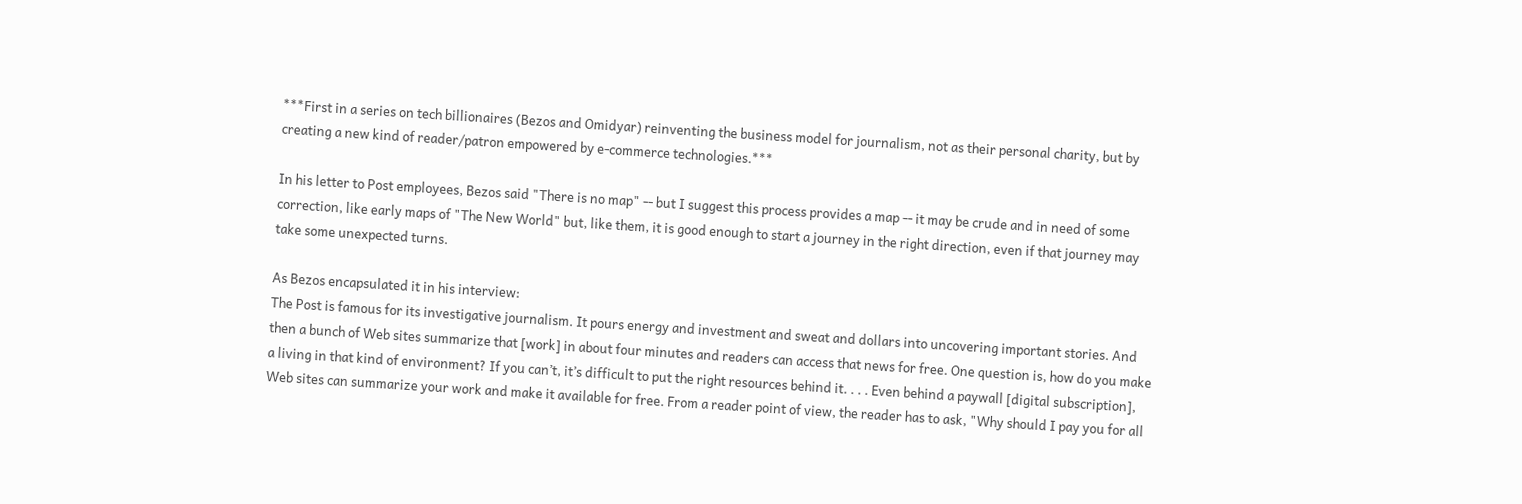***First in a series on tech billionaires (Bezos and Omidyar) reinventing the business model for journalism, not as their personal charity, but by creating a new kind of reader/patron empowered by e-commerce technologies.***

In his letter to Post employees, Bezos said "There is no map" -- but I suggest this process provides a map -- it may be crude and in need of some correction, like early maps of "The New World" but, like them, it is good enough to start a journey in the right direction, even if that journey may take some unexpected turns.

As Bezos encapsulated it in his interview:
The Post is famous for its investigative journalism. It pours energy and investment and sweat and dollars into uncovering important stories. And then a bunch of Web sites summarize that [work] in about four minutes and readers can access that news for free. One question is, how do you make a living in that kind of environment? If you can’t, it’s difficult to put the right resources behind it. . . . Even behind a paywall [digital subscription], Web sites can summarize your work and make it available for free. From a reader point of view, the reader has to ask, "Why should I pay you for all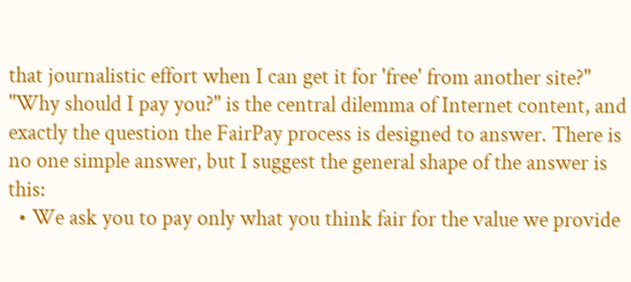that journalistic effort when I can get it for 'free' from another site?"
"Why should I pay you?" is the central dilemma of Internet content, and exactly the question the FairPay process is designed to answer. There is no one simple answer, but I suggest the general shape of the answer is this:
  • We ask you to pay only what you think fair for the value we provide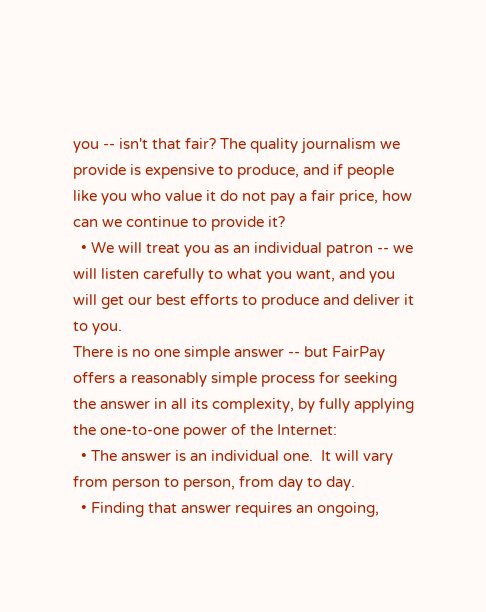you -- isn't that fair? The quality journalism we provide is expensive to produce, and if people like you who value it do not pay a fair price, how can we continue to provide it?
  • We will treat you as an individual patron -- we will listen carefully to what you want, and you will get our best efforts to produce and deliver it to you.
There is no one simple answer -- but FairPay offers a reasonably simple process for seeking the answer in all its complexity, by fully applying the one-to-one power of the Internet:
  • The answer is an individual one.  It will vary from person to person, from day to day.
  • Finding that answer requires an ongoing,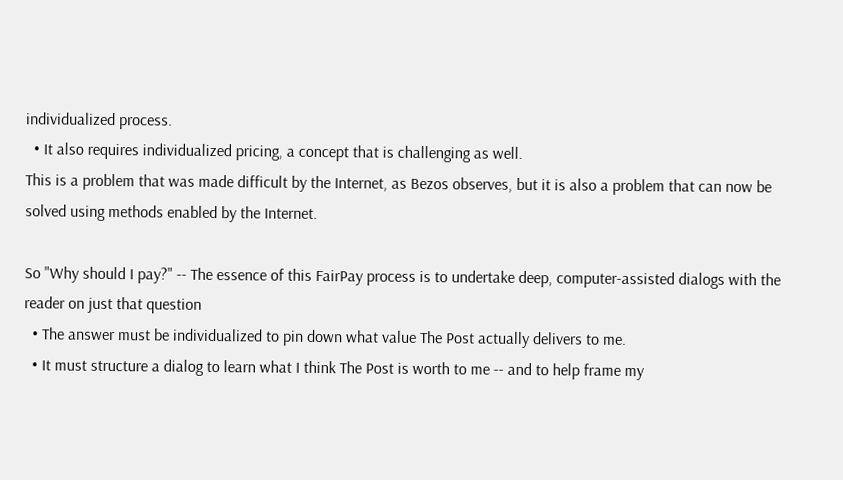individualized process.
  • It also requires individualized pricing, a concept that is challenging as well.
This is a problem that was made difficult by the Internet, as Bezos observes, but it is also a problem that can now be solved using methods enabled by the Internet.

So "Why should I pay?" -- The essence of this FairPay process is to undertake deep, computer-assisted dialogs with the reader on just that question
  • The answer must be individualized to pin down what value The Post actually delivers to me.
  • It must structure a dialog to learn what I think The Post is worth to me -- and to help frame my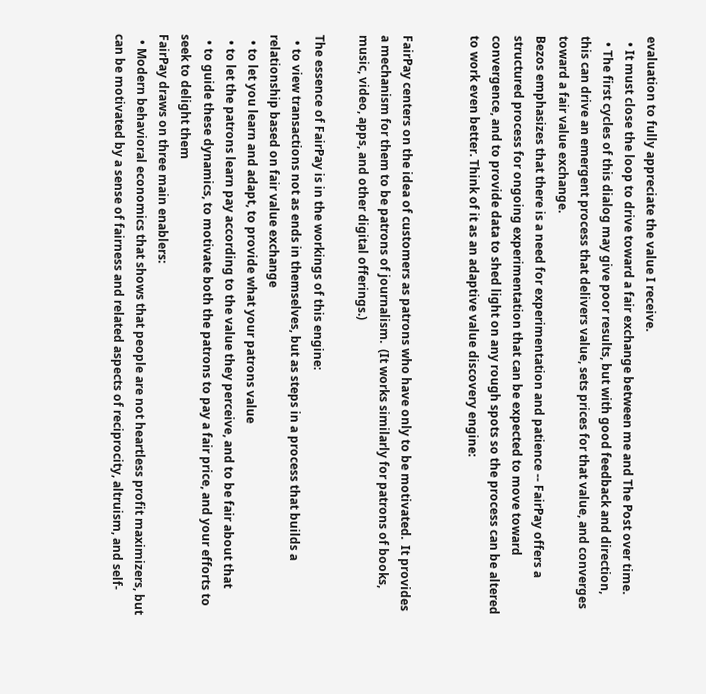evaluation to fully appreciate the value I receive.
  • It must close the loop to drive toward a fair exchange between me and The Post over time.
  • The first cycles of this dialog may give poor results, but with good feedback and direction, this can drive an emergent process that delivers value, sets prices for that value, and converges toward a fair value exchange.
Bezos emphasizes that there is a need for experimentation and patience -- FairPay offers a structured process for ongoing experimentation that can be expected to move toward convergence, and to provide data to shed light on any rough spots so the process can be altered to work even better. Think of it as an adaptive value discovery engine:


FairPay centers on the idea of customers as patrons who have only to be motivated.  It provides a mechanism for them to be patrons of journalism.  (It works similarly for patrons of books, music, video, apps, and other digital offerings.)

The essence of FairPay is in the workings of this engine:
  • to view transactions not as ends in themselves, but as steps in a process that builds a relationship based on fair value exchange
  • to let you learn and adapt, to provide what your patrons value
  • to let the patrons learn pay according to the value they perceive, and to be fair about that
  • to guide these dynamics, to motivate both the patrons to pay a fair price, and your efforts to seek to delight them
FairPay draws on three main enablers:
  • Modern behavioral economics that shows that people are not heartless profit maximizers, but can be motivated by a sense of fairness and related aspects of reciprocity, altruism, and self-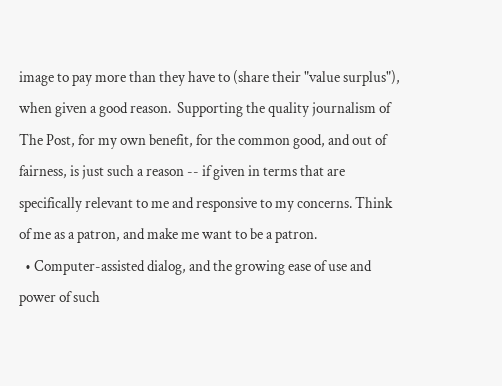image to pay more than they have to (share their "value surplus"), when given a good reason.  Supporting the quality journalism of The Post, for my own benefit, for the common good, and out of fairness, is just such a reason -- if given in terms that are specifically relevant to me and responsive to my concerns. Think of me as a patron, and make me want to be a patron.
  • Computer-assisted dialog, and the growing ease of use and power of such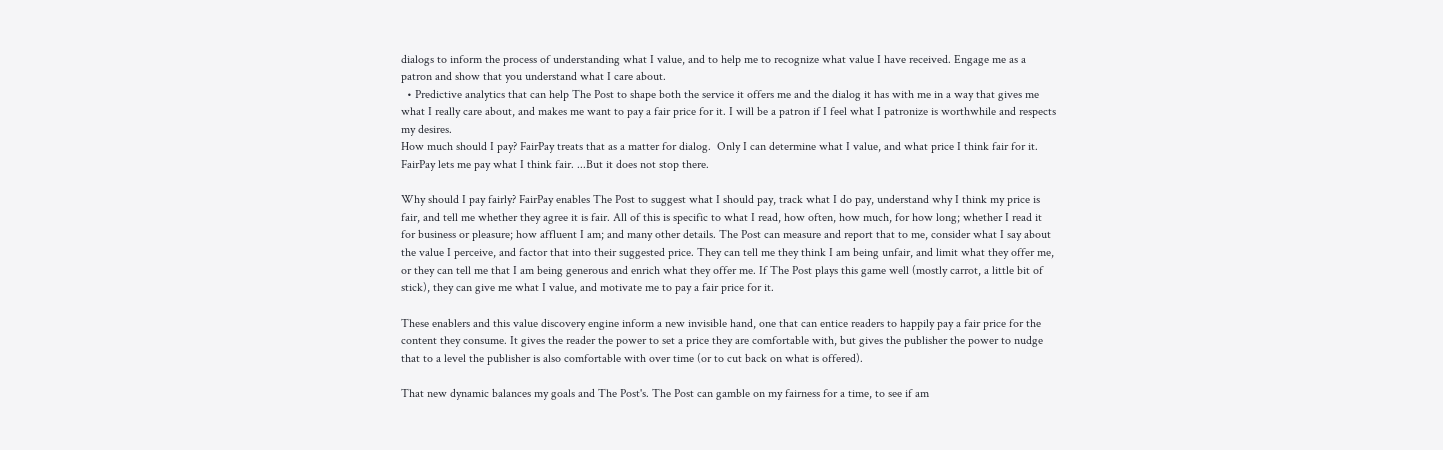dialogs to inform the process of understanding what I value, and to help me to recognize what value I have received. Engage me as a patron and show that you understand what I care about.
  • Predictive analytics that can help The Post to shape both the service it offers me and the dialog it has with me in a way that gives me what I really care about, and makes me want to pay a fair price for it. I will be a patron if I feel what I patronize is worthwhile and respects my desires.
How much should I pay? FairPay treats that as a matter for dialog.  Only I can determine what I value, and what price I think fair for it.  FairPay lets me pay what I think fair. ...But it does not stop there.

Why should I pay fairly? FairPay enables The Post to suggest what I should pay, track what I do pay, understand why I think my price is fair, and tell me whether they agree it is fair. All of this is specific to what I read, how often, how much, for how long; whether I read it for business or pleasure; how affluent I am; and many other details. The Post can measure and report that to me, consider what I say about the value I perceive, and factor that into their suggested price. They can tell me they think I am being unfair, and limit what they offer me, or they can tell me that I am being generous and enrich what they offer me. If The Post plays this game well (mostly carrot, a little bit of stick), they can give me what I value, and motivate me to pay a fair price for it.

These enablers and this value discovery engine inform a new invisible hand, one that can entice readers to happily pay a fair price for the content they consume. It gives the reader the power to set a price they are comfortable with, but gives the publisher the power to nudge that to a level the publisher is also comfortable with over time (or to cut back on what is offered).

That new dynamic balances my goals and The Post's. The Post can gamble on my fairness for a time, to see if am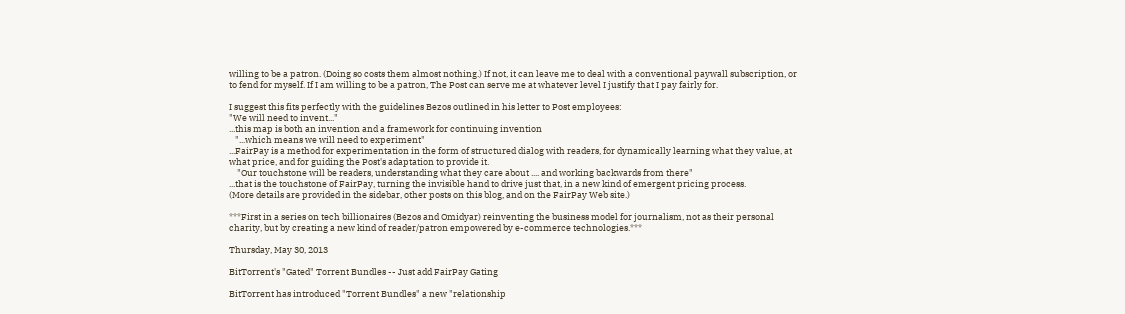willing to be a patron. (Doing so costs them almost nothing.) If not, it can leave me to deal with a conventional paywall subscription, or to fend for myself. If I am willing to be a patron, The Post can serve me at whatever level I justify that I pay fairly for.

I suggest this fits perfectly with the guidelines Bezos outlined in his letter to Post employees:
"We will need to invent..."
...this map is both an invention and a framework for continuing invention
   "...which means we will need to experiment"
...FairPay is a method for experimentation in the form of structured dialog with readers, for dynamically learning what they value, at what price, and for guiding the Post's adaptation to provide it.
    "Our touchstone will be readers, understanding what they care about .... and working backwards from there"
...that is the touchstone of FairPay, turning the invisible hand to drive just that, in a new kind of emergent pricing process.
(More details are provided in the sidebar, other posts on this blog, and on the FairPay Web site.)

***First in a series on tech billionaires (Bezos and Omidyar) reinventing the business model for journalism, not as their personal charity, but by creating a new kind of reader/patron empowered by e-commerce technologies.***

Thursday, May 30, 2013

BitTorrent's "Gated" Torrent Bundles -- Just add FairPay Gating

BitTorrent has introduced "Torrent Bundles" a new "relationship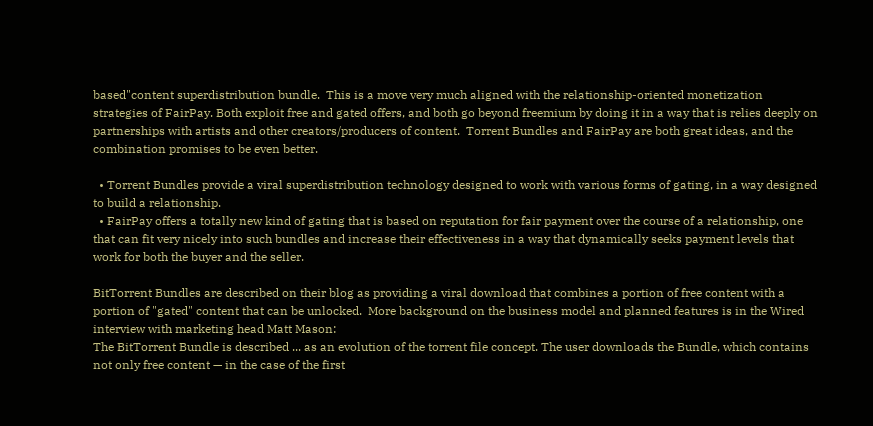based"content superdistribution bundle.  This is a move very much aligned with the relationship-oriented monetization strategies of FairPay. Both exploit free and gated offers, and both go beyond freemium by doing it in a way that is relies deeply on partnerships with artists and other creators/producers of content.  Torrent Bundles and FairPay are both great ideas, and the combination promises to be even better.

  • Torrent Bundles provide a viral superdistribution technology designed to work with various forms of gating, in a way designed to build a relationship.
  • FairPay offers a totally new kind of gating that is based on reputation for fair payment over the course of a relationship, one that can fit very nicely into such bundles and increase their effectiveness in a way that dynamically seeks payment levels that work for both the buyer and the seller.

BitTorrent Bundles are described on their blog as providing a viral download that combines a portion of free content with a portion of "gated" content that can be unlocked.  More background on the business model and planned features is in the Wired interview with marketing head Matt Mason:
The BitTorrent Bundle is described ... as an evolution of the torrent file concept. The user downloads the Bundle, which contains not only free content — in the case of the first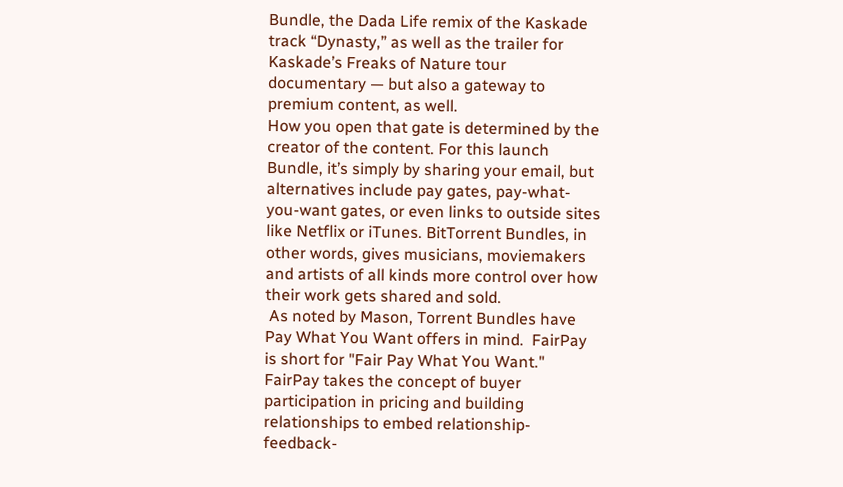Bundle, the Dada Life remix of the Kaskade track “Dynasty,” as well as the trailer for Kaskade’s Freaks of Nature tour documentary — but also a gateway to premium content, as well.
How you open that gate is determined by the creator of the content. For this launch Bundle, it’s simply by sharing your email, but alternatives include pay gates, pay-what-you-want gates, or even links to outside sites like Netflix or iTunes. BitTorrent Bundles, in other words, gives musicians, moviemakers and artists of all kinds more control over how their work gets shared and sold.
 As noted by Mason, Torrent Bundles have Pay What You Want offers in mind.  FairPay is short for "Fair Pay What You Want."  FairPay takes the concept of buyer participation in pricing and building relationships to embed relationship-feedback-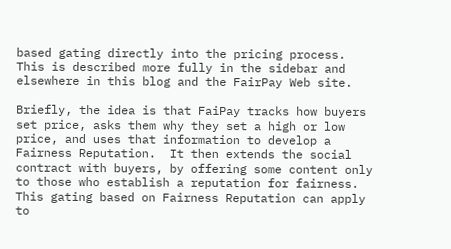based gating directly into the pricing process.  This is described more fully in the sidebar and elsewhere in this blog and the FairPay Web site.

Briefly, the idea is that FaiPay tracks how buyers set price, asks them why they set a high or low price, and uses that information to develop a Fairness Reputation.  It then extends the social contract with buyers, by offering some content only to those who establish a reputation for fairness.  This gating based on Fairness Reputation can apply to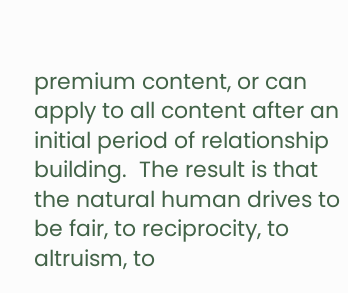premium content, or can apply to all content after an initial period of relationship building.  The result is that the natural human drives to be fair, to reciprocity, to altruism, to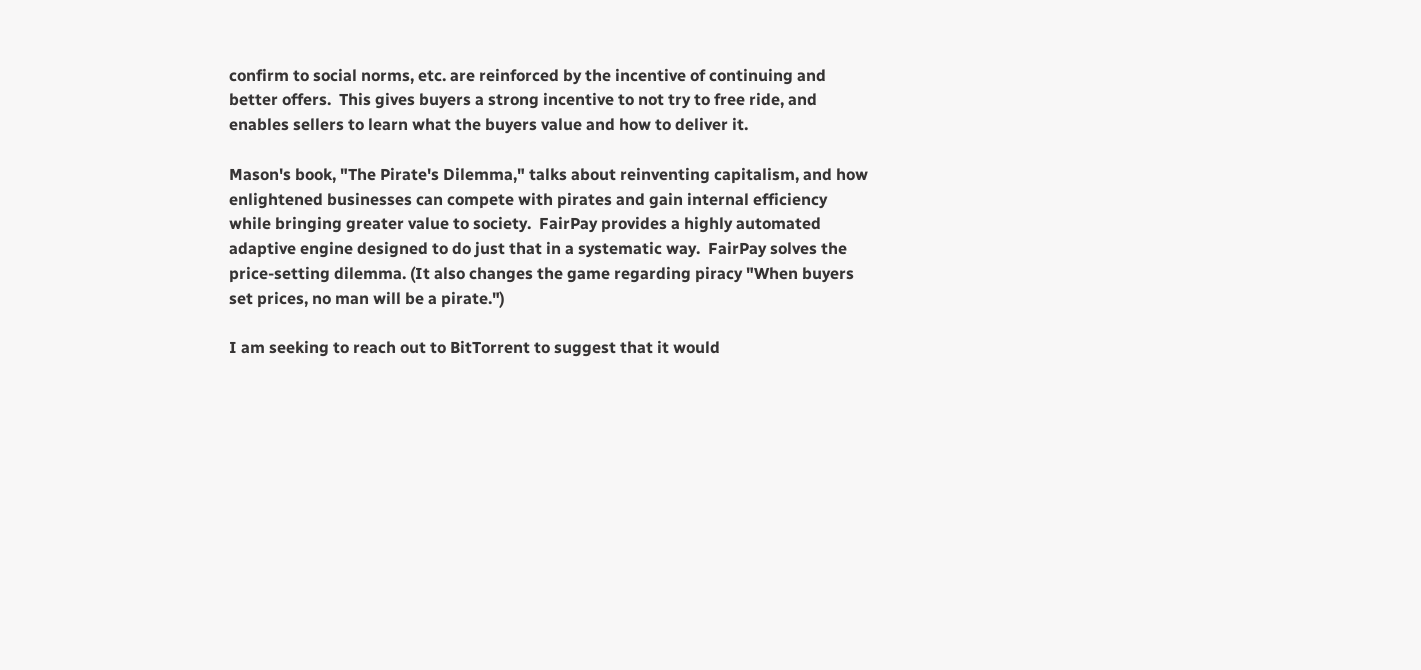confirm to social norms, etc. are reinforced by the incentive of continuing and better offers.  This gives buyers a strong incentive to not try to free ride, and enables sellers to learn what the buyers value and how to deliver it.

Mason's book, "The Pirate's Dilemma," talks about reinventing capitalism, and how enlightened businesses can compete with pirates and gain internal efficiency while bringing greater value to society.  FairPay provides a highly automated adaptive engine designed to do just that in a systematic way.  FairPay solves the price-setting dilemma. (It also changes the game regarding piracy "When buyers set prices, no man will be a pirate.")

I am seeking to reach out to BitTorrent to suggest that it would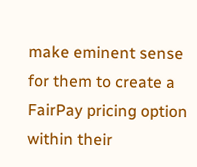make eminent sense for them to create a FairPay pricing option within their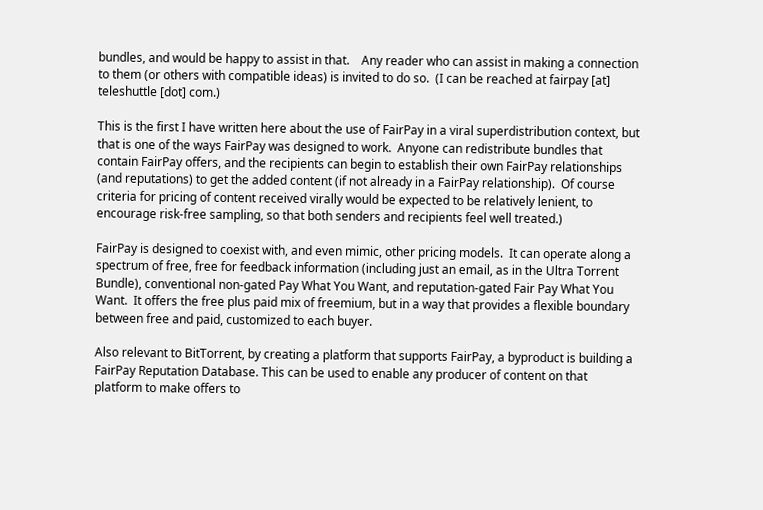bundles, and would be happy to assist in that.    Any reader who can assist in making a connection to them (or others with compatible ideas) is invited to do so.  (I can be reached at fairpay [at] teleshuttle [dot] com.)

This is the first I have written here about the use of FairPay in a viral superdistribution context, but that is one of the ways FairPay was designed to work.  Anyone can redistribute bundles that contain FairPay offers, and the recipients can begin to establish their own FairPay relationships (and reputations) to get the added content (if not already in a FairPay relationship).  Of course criteria for pricing of content received virally would be expected to be relatively lenient, to encourage risk-free sampling, so that both senders and recipients feel well treated.)

FairPay is designed to coexist with, and even mimic, other pricing models.  It can operate along a spectrum of free, free for feedback information (including just an email, as in the Ultra Torrent Bundle), conventional non-gated Pay What You Want, and reputation-gated Fair Pay What You Want.  It offers the free plus paid mix of freemium, but in a way that provides a flexible boundary between free and paid, customized to each buyer.

Also relevant to BitTorrent, by creating a platform that supports FairPay, a byproduct is building a FairPay Reputation Database. This can be used to enable any producer of content on that platform to make offers to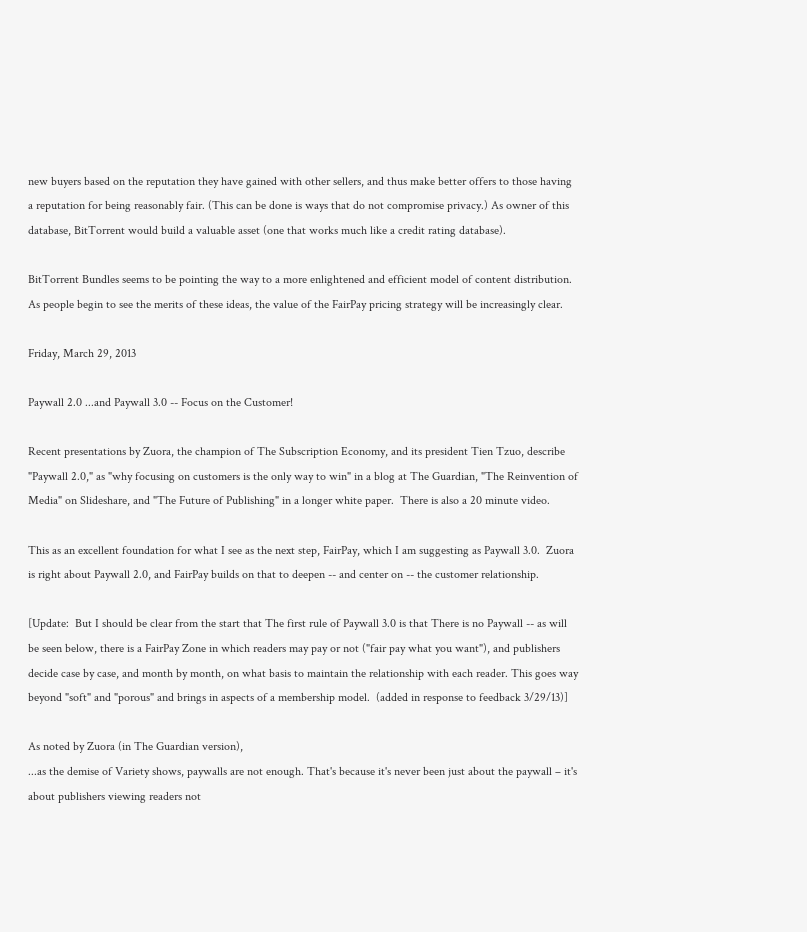new buyers based on the reputation they have gained with other sellers, and thus make better offers to those having a reputation for being reasonably fair. (This can be done is ways that do not compromise privacy.) As owner of this database, BitTorrent would build a valuable asset (one that works much like a credit rating database).

BitTorrent Bundles seems to be pointing the way to a more enlightened and efficient model of content distribution. As people begin to see the merits of these ideas, the value of the FairPay pricing strategy will be increasingly clear.

Friday, March 29, 2013

Paywall 2.0 ...and Paywall 3.0 -- Focus on the Customer!

Recent presentations by Zuora, the champion of The Subscription Economy, and its president Tien Tzuo, describe "Paywall 2.0," as "why focusing on customers is the only way to win" in a blog at The Guardian, "The Reinvention of Media" on Slideshare, and "The Future of Publishing" in a longer white paper.  There is also a 20 minute video.

This as an excellent foundation for what I see as the next step, FairPay, which I am suggesting as Paywall 3.0.  Zuora is right about Paywall 2.0, and FairPay builds on that to deepen -- and center on -- the customer relationship.

[Update:  But I should be clear from the start that The first rule of Paywall 3.0 is that There is no Paywall -- as will be seen below, there is a FairPay Zone in which readers may pay or not ("fair pay what you want"), and publishers decide case by case, and month by month, on what basis to maintain the relationship with each reader. This goes way beyond "soft" and "porous" and brings in aspects of a membership model.  (added in response to feedback 3/29/13)]

As noted by Zuora (in The Guardian version),
...as the demise of Variety shows, paywalls are not enough. That's because it's never been just about the paywall – it's about publishers viewing readers not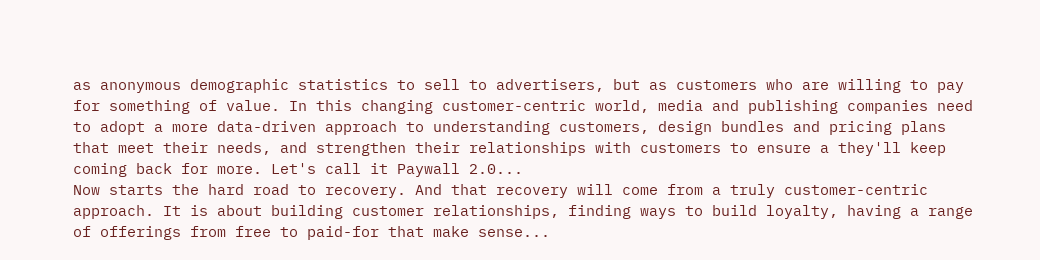as anonymous demographic statistics to sell to advertisers, but as customers who are willing to pay for something of value. In this changing customer-centric world, media and publishing companies need to adopt a more data-driven approach to understanding customers, design bundles and pricing plans that meet their needs, and strengthen their relationships with customers to ensure a they'll keep coming back for more. Let's call it Paywall 2.0...
Now starts the hard road to recovery. And that recovery will come from a truly customer-centric approach. It is about building customer relationships, finding ways to build loyalty, having a range of offerings from free to paid-for that make sense...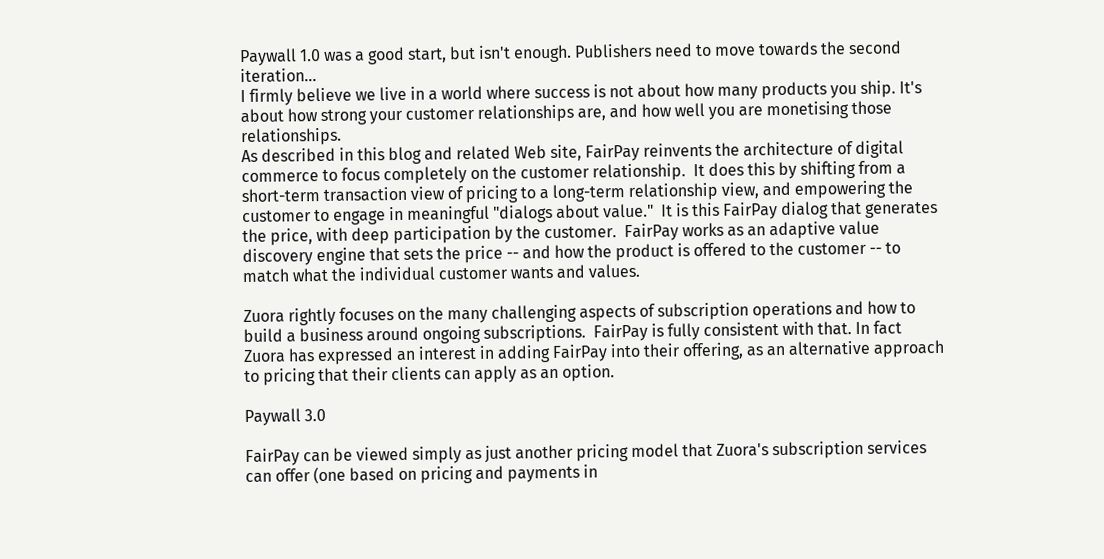Paywall 1.0 was a good start, but isn't enough. Publishers need to move towards the second iteration...
I firmly believe we live in a world where success is not about how many products you ship. It's about how strong your customer relationships are, and how well you are monetising those relationships.
As described in this blog and related Web site, FairPay reinvents the architecture of digital commerce to focus completely on the customer relationship.  It does this by shifting from a short-term transaction view of pricing to a long-term relationship view, and empowering the customer to engage in meaningful "dialogs about value."  It is this FairPay dialog that generates the price, with deep participation by the customer.  FairPay works as an adaptive value discovery engine that sets the price -- and how the product is offered to the customer -- to match what the individual customer wants and values.

Zuora rightly focuses on the many challenging aspects of subscription operations and how to build a business around ongoing subscriptions.  FairPay is fully consistent with that. In fact Zuora has expressed an interest in adding FairPay into their offering, as an alternative approach to pricing that their clients can apply as an option.

Paywall 3.0

FairPay can be viewed simply as just another pricing model that Zuora's subscription services can offer (one based on pricing and payments in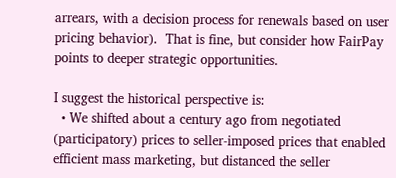arrears, with a decision process for renewals based on user pricing behavior).  That is fine, but consider how FairPay points to deeper strategic opportunities.

I suggest the historical perspective is:
  • We shifted about a century ago from negotiated (participatory) prices to seller-imposed prices that enabled efficient mass marketing, but distanced the seller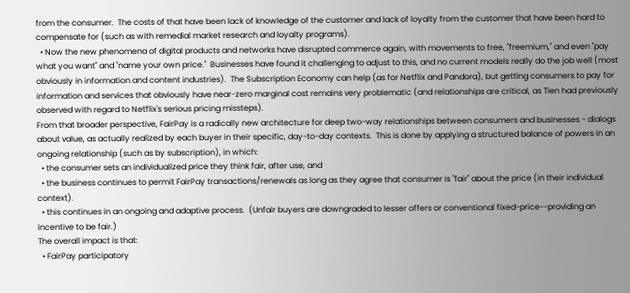from the consumer.  The costs of that have been lack of knowledge of the customer and lack of loyalty from the customer that have been hard to compensate for (such as with remedial market research and loyalty programs).
  • Now the new phenomena of digital products and networks have disrupted commerce again, with movements to free, "freemium," and even "pay what you want" and "name your own price."  Businesses have found it challenging to adjust to this, and no current models really do the job well (most obviously in information and content industries).  The Subscription Economy can help (as for Netflix and Pandora), but getting consumers to pay for information and services that obviously have near-zero marginal cost remains very problematic (and relationships are critical, as Tien had previously observed with regard to Netflix's serious pricing missteps).
From that broader perspective, FairPay is a radically new architecture for deep two-way relationships between consumers and businesses - dialogs about value, as actually realized by each buyer in their specific, day-to-day contexts.  This is done by applying a structured balance of powers in an ongoing relationship (such as by subscription), in which:
  • the consumer sets an individualized price they think fair, after use, and
  • the business continues to permit FairPay transactions/renewals as long as they agree that consumer is "fair" about the price (in their individual context).
  • this continues in an ongoing and adaptive process.  (Unfair buyers are downgraded to lesser offers or conventional fixed-price--providing an incentive to be fair.)
The overall impact is that:
  • FairPay participatory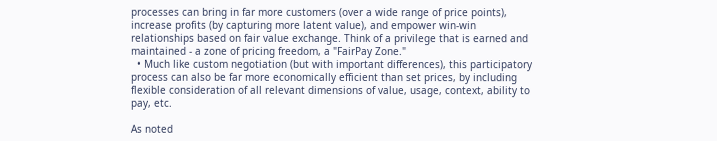processes can bring in far more customers (over a wide range of price points), increase profits (by capturing more latent value), and empower win-win relationships based on fair value exchange. Think of a privilege that is earned and maintained - a zone of pricing freedom, a "FairPay Zone."
  • Much like custom negotiation (but with important differences), this participatory process can also be far more economically efficient than set prices, by including flexible consideration of all relevant dimensions of value, usage, context, ability to pay, etc.

As noted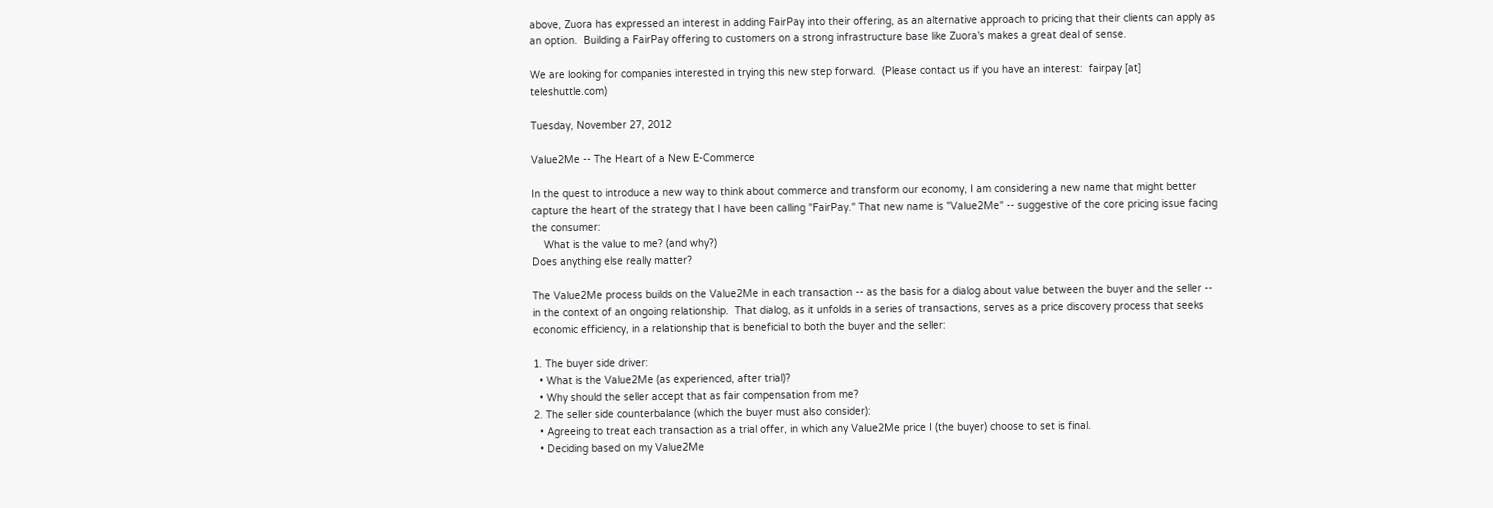above, Zuora has expressed an interest in adding FairPay into their offering, as an alternative approach to pricing that their clients can apply as an option.  Building a FairPay offering to customers on a strong infrastructure base like Zuora's makes a great deal of sense.

We are looking for companies interested in trying this new step forward.  (Please contact us if you have an interest:  fairpay [at] teleshuttle.com)

Tuesday, November 27, 2012

Value2Me -- The Heart of a New E-Commerce

In the quest to introduce a new way to think about commerce and transform our economy, I am considering a new name that might better capture the heart of the strategy that I have been calling "FairPay." That new name is "Value2Me" -- suggestive of the core pricing issue facing the consumer:
    What is the value to me? (and why?)
Does anything else really matter?

The Value2Me process builds on the Value2Me in each transaction -- as the basis for a dialog about value between the buyer and the seller -- in the context of an ongoing relationship.  That dialog, as it unfolds in a series of transactions, serves as a price discovery process that seeks economic efficiency, in a relationship that is beneficial to both the buyer and the seller:

1. The buyer side driver:
  • What is the Value2Me (as experienced, after trial)?
  • Why should the seller accept that as fair compensation from me?
2. The seller side counterbalance (which the buyer must also consider):
  • Agreeing to treat each transaction as a trial offer, in which any Value2Me price I (the buyer) choose to set is final.
  • Deciding based on my Value2Me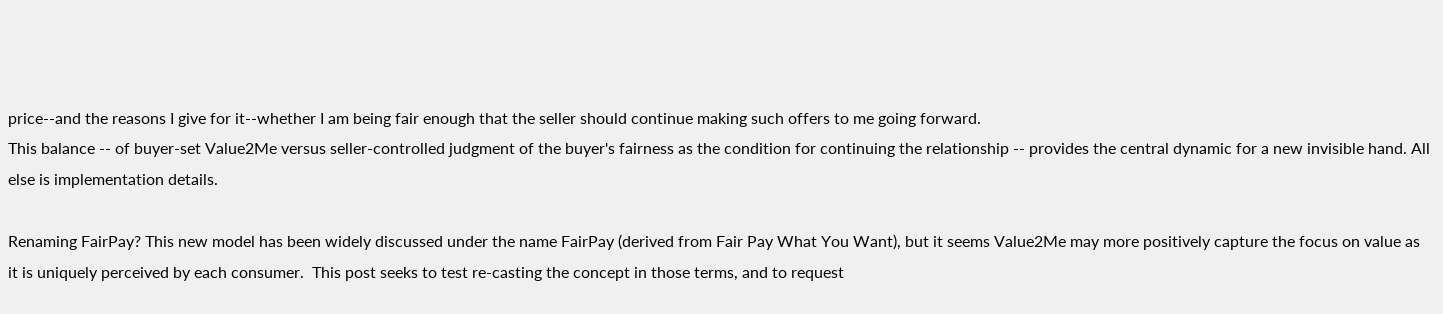price--and the reasons I give for it--whether I am being fair enough that the seller should continue making such offers to me going forward.
This balance -- of buyer-set Value2Me versus seller-controlled judgment of the buyer's fairness as the condition for continuing the relationship -- provides the central dynamic for a new invisible hand. All else is implementation details.

Renaming FairPay? This new model has been widely discussed under the name FairPay (derived from Fair Pay What You Want), but it seems Value2Me may more positively capture the focus on value as it is uniquely perceived by each consumer.  This post seeks to test re-casting the concept in those terms, and to request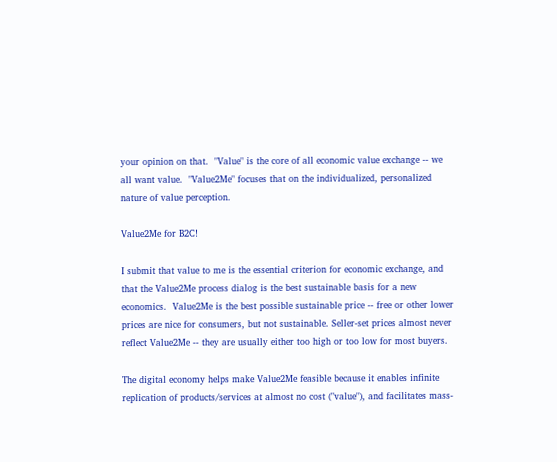your opinion on that.  "Value" is the core of all economic value exchange -- we all want value.  "Value2Me" focuses that on the individualized, personalized nature of value perception.

Value2Me for B2C!

I submit that value to me is the essential criterion for economic exchange, and that the Value2Me process dialog is the best sustainable basis for a new economics.  Value2Me is the best possible sustainable price -- free or other lower prices are nice for consumers, but not sustainable. Seller-set prices almost never reflect Value2Me -- they are usually either too high or too low for most buyers.

The digital economy helps make Value2Me feasible because it enables infinite replication of products/services at almost no cost ("value"), and facilitates mass-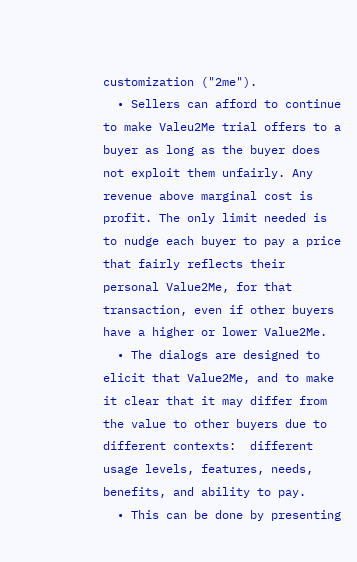customization ("2me").
  • Sellers can afford to continue to make Valeu2Me trial offers to a buyer as long as the buyer does not exploit them unfairly. Any revenue above marginal cost is profit. The only limit needed is to nudge each buyer to pay a price that fairly reflects their personal Value2Me, for that transaction, even if other buyers have a higher or lower Value2Me.
  • The dialogs are designed to elicit that Value2Me, and to make it clear that it may differ from the value to other buyers due to different contexts:  different usage levels, features, needs, benefits, and ability to pay.
  • This can be done by presenting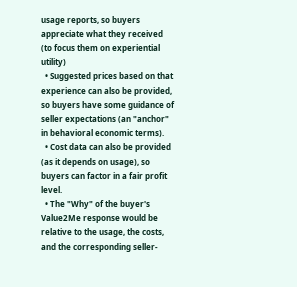usage reports, so buyers appreciate what they received (to focus them on experiential utility)
  • Suggested prices based on that experience can also be provided, so buyers have some guidance of seller expectations (an "anchor" in behavioral economic terms).
  • Cost data can also be provided (as it depends on usage), so buyers can factor in a fair profit level.
  • The "Why" of the buyer's Value2Me response would be relative to the usage, the costs, and the corresponding seller-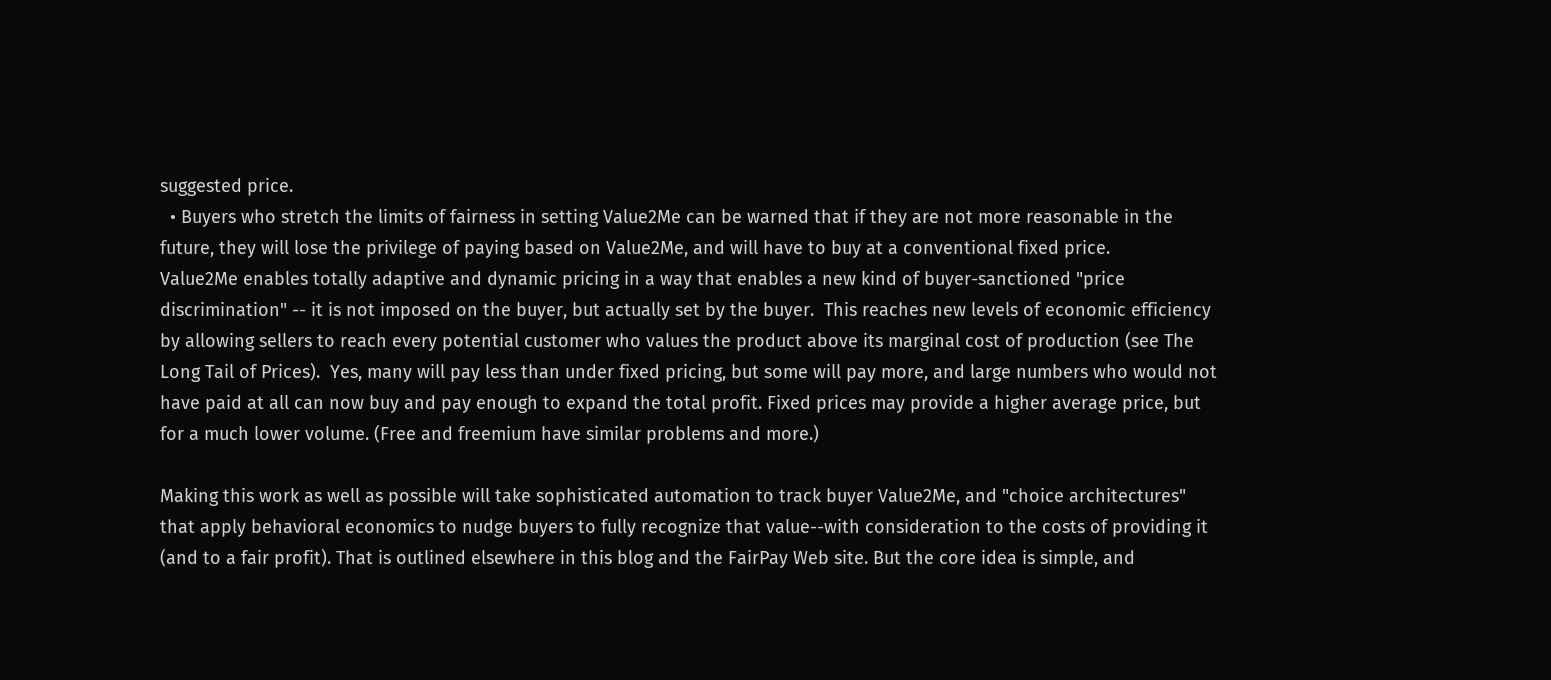suggested price.
  • Buyers who stretch the limits of fairness in setting Value2Me can be warned that if they are not more reasonable in the future, they will lose the privilege of paying based on Value2Me, and will have to buy at a conventional fixed price.
Value2Me enables totally adaptive and dynamic pricing in a way that enables a new kind of buyer-sanctioned "price discrimination" -- it is not imposed on the buyer, but actually set by the buyer.  This reaches new levels of economic efficiency by allowing sellers to reach every potential customer who values the product above its marginal cost of production (see The Long Tail of Prices).  Yes, many will pay less than under fixed pricing, but some will pay more, and large numbers who would not have paid at all can now buy and pay enough to expand the total profit. Fixed prices may provide a higher average price, but for a much lower volume. (Free and freemium have similar problems and more.)

Making this work as well as possible will take sophisticated automation to track buyer Value2Me, and "choice architectures" that apply behavioral economics to nudge buyers to fully recognize that value--with consideration to the costs of providing it (and to a fair profit). That is outlined elsewhere in this blog and the FairPay Web site. But the core idea is simple, and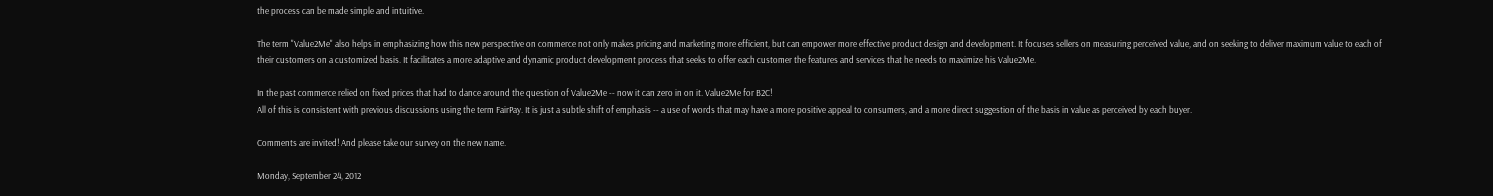the process can be made simple and intuitive.

The term "Value2Me" also helps in emphasizing how this new perspective on commerce not only makes pricing and marketing more efficient, but can empower more effective product design and development. It focuses sellers on measuring perceived value, and on seeking to deliver maximum value to each of their customers on a customized basis. It facilitates a more adaptive and dynamic product development process that seeks to offer each customer the features and services that he needs to maximize his Value2Me.

In the past commerce relied on fixed prices that had to dance around the question of Value2Me -- now it can zero in on it. Value2Me for B2C!
All of this is consistent with previous discussions using the term FairPay. It is just a subtle shift of emphasis -- a use of words that may have a more positive appeal to consumers, and a more direct suggestion of the basis in value as perceived by each buyer.

Comments are invited! And please take our survey on the new name.

Monday, September 24, 2012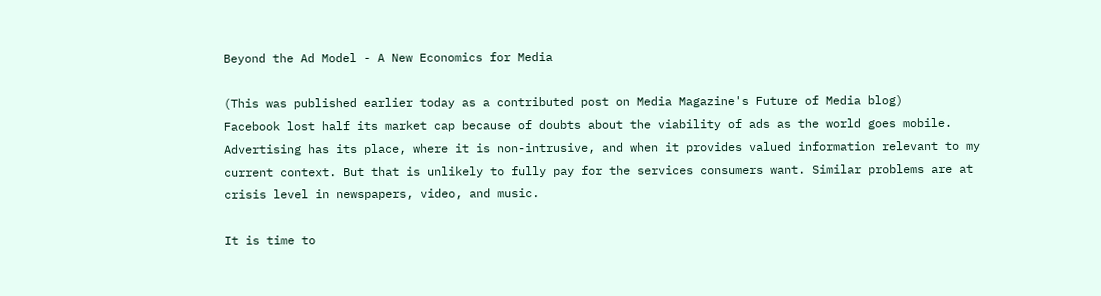Beyond the Ad Model - A New Economics for Media

(This was published earlier today as a contributed post on Media Magazine's Future of Media blog)
Facebook lost half its market cap because of doubts about the viability of ads as the world goes mobile. Advertising has its place, where it is non-intrusive, and when it provides valued information relevant to my current context. But that is unlikely to fully pay for the services consumers want. Similar problems are at crisis level in newspapers, video, and music.

It is time to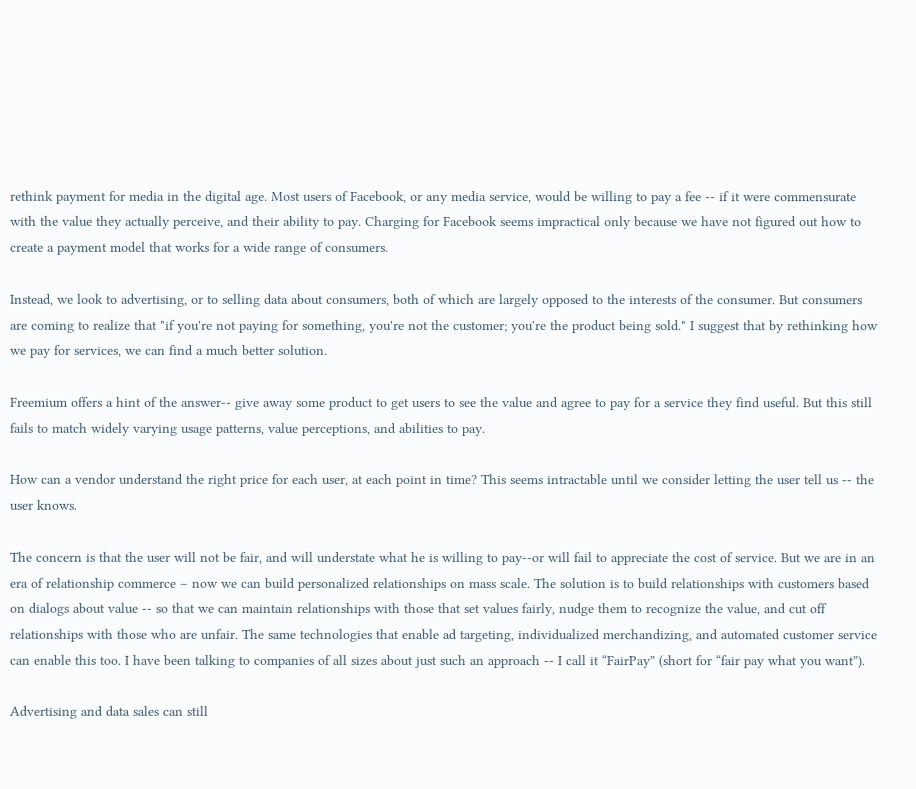rethink payment for media in the digital age. Most users of Facebook, or any media service, would be willing to pay a fee -- if it were commensurate with the value they actually perceive, and their ability to pay. Charging for Facebook seems impractical only because we have not figured out how to create a payment model that works for a wide range of consumers.

Instead, we look to advertising, or to selling data about consumers, both of which are largely opposed to the interests of the consumer. But consumers are coming to realize that "if you're not paying for something, you're not the customer; you're the product being sold." I suggest that by rethinking how we pay for services, we can find a much better solution.

Freemium offers a hint of the answer-- give away some product to get users to see the value and agree to pay for a service they find useful. But this still fails to match widely varying usage patterns, value perceptions, and abilities to pay.

How can a vendor understand the right price for each user, at each point in time? This seems intractable until we consider letting the user tell us -- the user knows.

The concern is that the user will not be fair, and will understate what he is willing to pay--or will fail to appreciate the cost of service. But we are in an era of relationship commerce – now we can build personalized relationships on mass scale. The solution is to build relationships with customers based on dialogs about value -- so that we can maintain relationships with those that set values fairly, nudge them to recognize the value, and cut off relationships with those who are unfair. The same technologies that enable ad targeting, individualized merchandizing, and automated customer service can enable this too. I have been talking to companies of all sizes about just such an approach -- I call it “FairPay” (short for “fair pay what you want”).

Advertising and data sales can still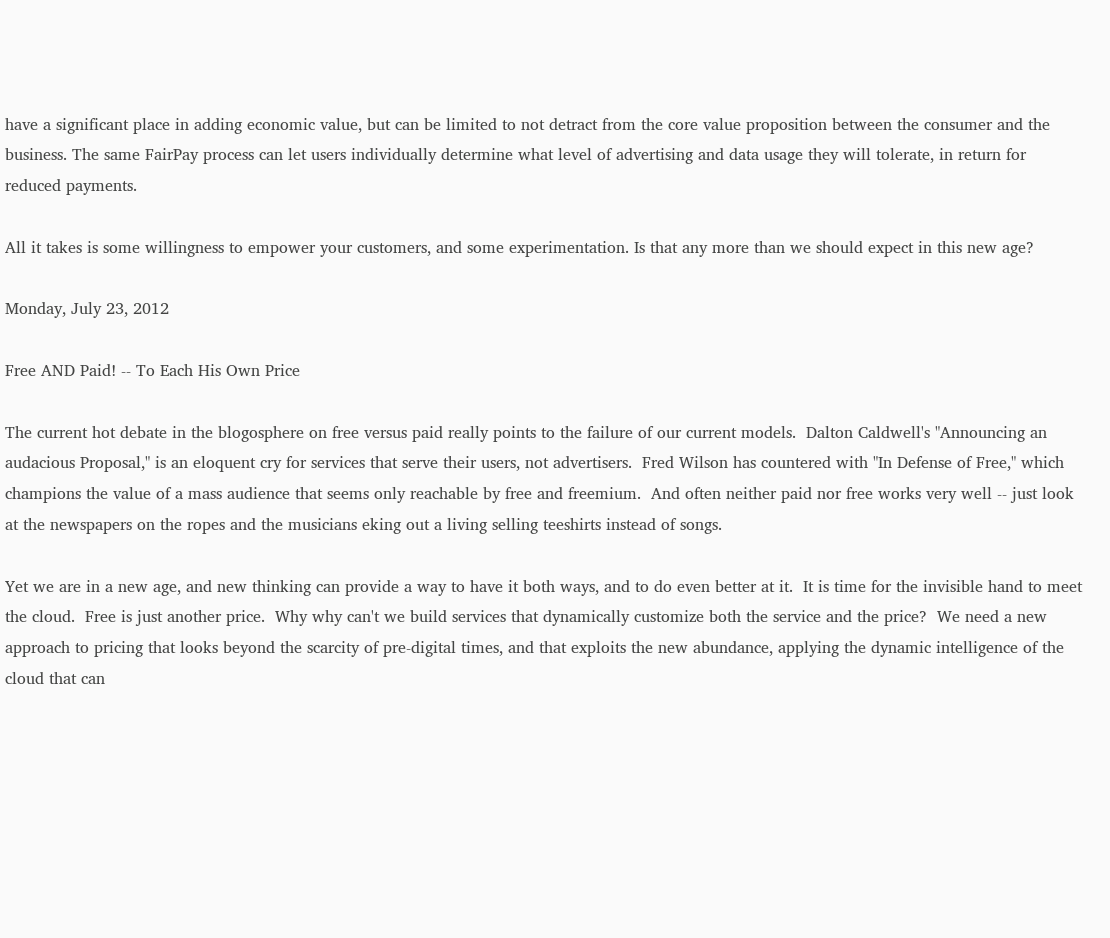have a significant place in adding economic value, but can be limited to not detract from the core value proposition between the consumer and the business. The same FairPay process can let users individually determine what level of advertising and data usage they will tolerate, in return for reduced payments.

All it takes is some willingness to empower your customers, and some experimentation. Is that any more than we should expect in this new age?

Monday, July 23, 2012

Free AND Paid! -- To Each His Own Price

The current hot debate in the blogosphere on free versus paid really points to the failure of our current models.  Dalton Caldwell's "Announcing an audacious Proposal," is an eloquent cry for services that serve their users, not advertisers.  Fred Wilson has countered with "In Defense of Free," which champions the value of a mass audience that seems only reachable by free and freemium.  And often neither paid nor free works very well -- just look at the newspapers on the ropes and the musicians eking out a living selling teeshirts instead of songs.

Yet we are in a new age, and new thinking can provide a way to have it both ways, and to do even better at it.  It is time for the invisible hand to meet the cloud.  Free is just another price.  Why why can't we build services that dynamically customize both the service and the price?  We need a new approach to pricing that looks beyond the scarcity of pre-digital times, and that exploits the new abundance, applying the dynamic intelligence of the cloud that can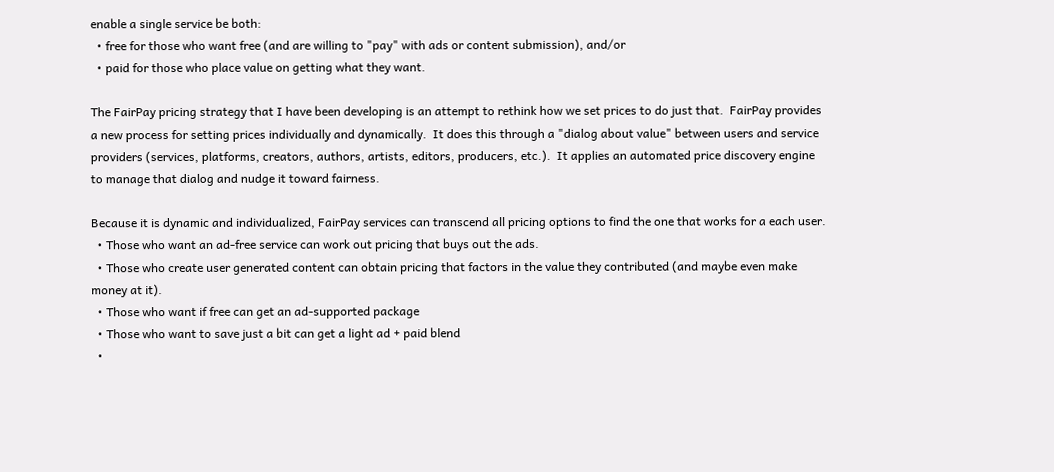enable a single service be both:
  • free for those who want free (and are willing to "pay" with ads or content submission), and/or
  • paid for those who place value on getting what they want.

The FairPay pricing strategy that I have been developing is an attempt to rethink how we set prices to do just that.  FairPay provides a new process for setting prices individually and dynamically.  It does this through a "dialog about value" between users and service providers (services, platforms, creators, authors, artists, editors, producers, etc.).  It applies an automated price discovery engine to manage that dialog and nudge it toward fairness.

Because it is dynamic and individualized, FairPay services can transcend all pricing options to find the one that works for a each user.
  • Those who want an ad-free service can work out pricing that buys out the ads.
  • Those who create user generated content can obtain pricing that factors in the value they contributed (and maybe even make money at it).
  • Those who want if free can get an ad-supported package
  • Those who want to save just a bit can get a light ad + paid blend
  •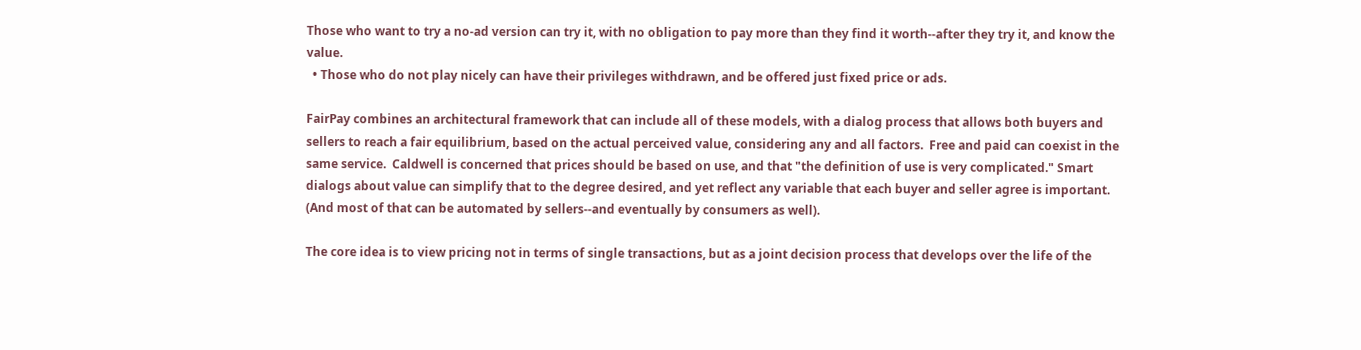Those who want to try a no-ad version can try it, with no obligation to pay more than they find it worth--after they try it, and know the value.
  • Those who do not play nicely can have their privileges withdrawn, and be offered just fixed price or ads.

FairPay combines an architectural framework that can include all of these models, with a dialog process that allows both buyers and sellers to reach a fair equilibrium, based on the actual perceived value, considering any and all factors.  Free and paid can coexist in the same service.  Caldwell is concerned that prices should be based on use, and that "the definition of use is very complicated." Smart dialogs about value can simplify that to the degree desired, and yet reflect any variable that each buyer and seller agree is important. (And most of that can be automated by sellers--and eventually by consumers as well).

The core idea is to view pricing not in terms of single transactions, but as a joint decision process that develops over the life of the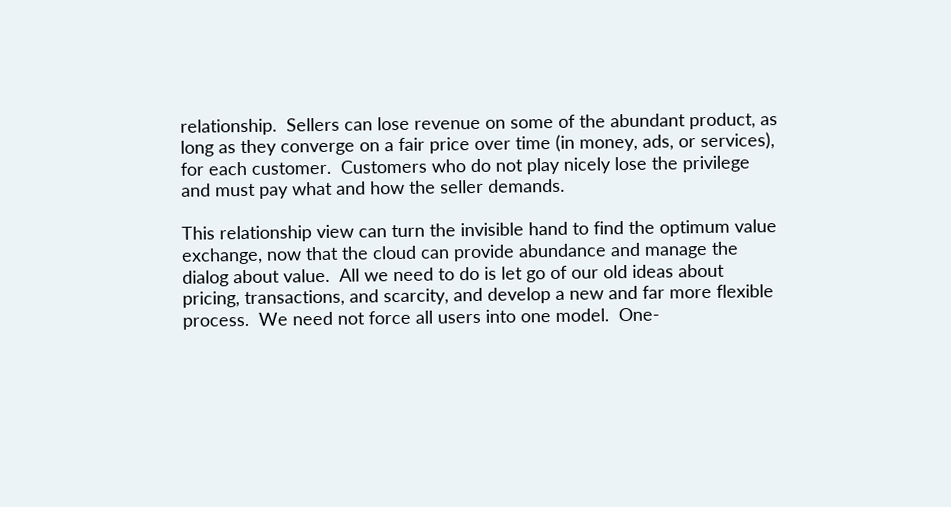relationship.  Sellers can lose revenue on some of the abundant product, as long as they converge on a fair price over time (in money, ads, or services), for each customer.  Customers who do not play nicely lose the privilege and must pay what and how the seller demands.

This relationship view can turn the invisible hand to find the optimum value exchange, now that the cloud can provide abundance and manage the dialog about value.  All we need to do is let go of our old ideas about pricing, transactions, and scarcity, and develop a new and far more flexible process.  We need not force all users into one model.  One-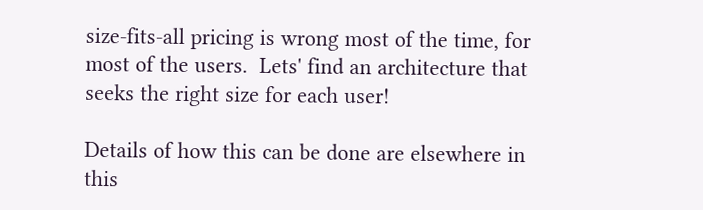size-fits-all pricing is wrong most of the time, for most of the users.  Lets' find an architecture that seeks the right size for each user!

Details of how this can be done are elsewhere in this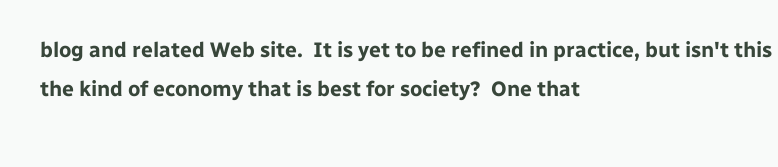blog and related Web site.  It is yet to be refined in practice, but isn't this the kind of economy that is best for society?  One that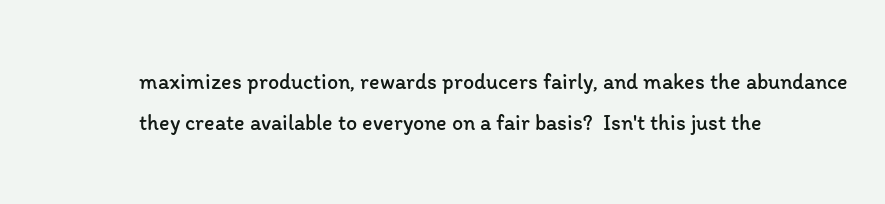maximizes production, rewards producers fairly, and makes the abundance they create available to everyone on a fair basis?  Isn't this just the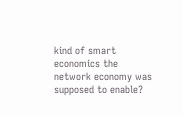kind of smart economics the network economy was supposed to enable?